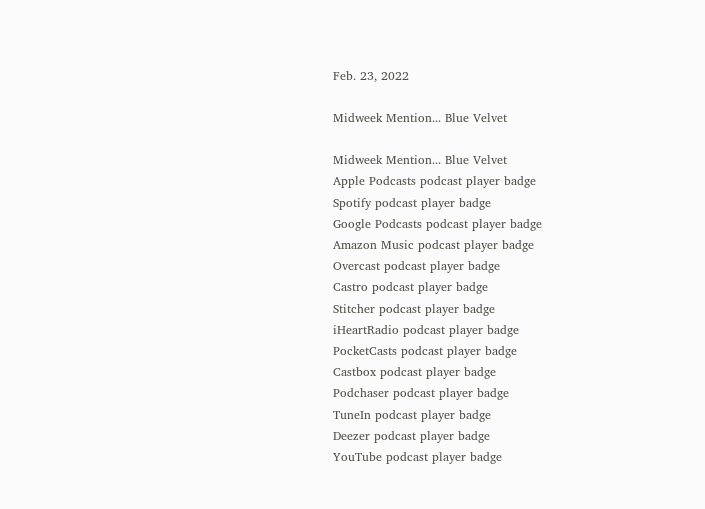Feb. 23, 2022

Midweek Mention... Blue Velvet

Midweek Mention... Blue Velvet
Apple Podcasts podcast player badge
Spotify podcast player badge
Google Podcasts podcast player badge
Amazon Music podcast player badge
Overcast podcast player badge
Castro podcast player badge
Stitcher podcast player badge
iHeartRadio podcast player badge
PocketCasts podcast player badge
Castbox podcast player badge
Podchaser podcast player badge
TuneIn podcast player badge
Deezer podcast player badge
YouTube podcast player badge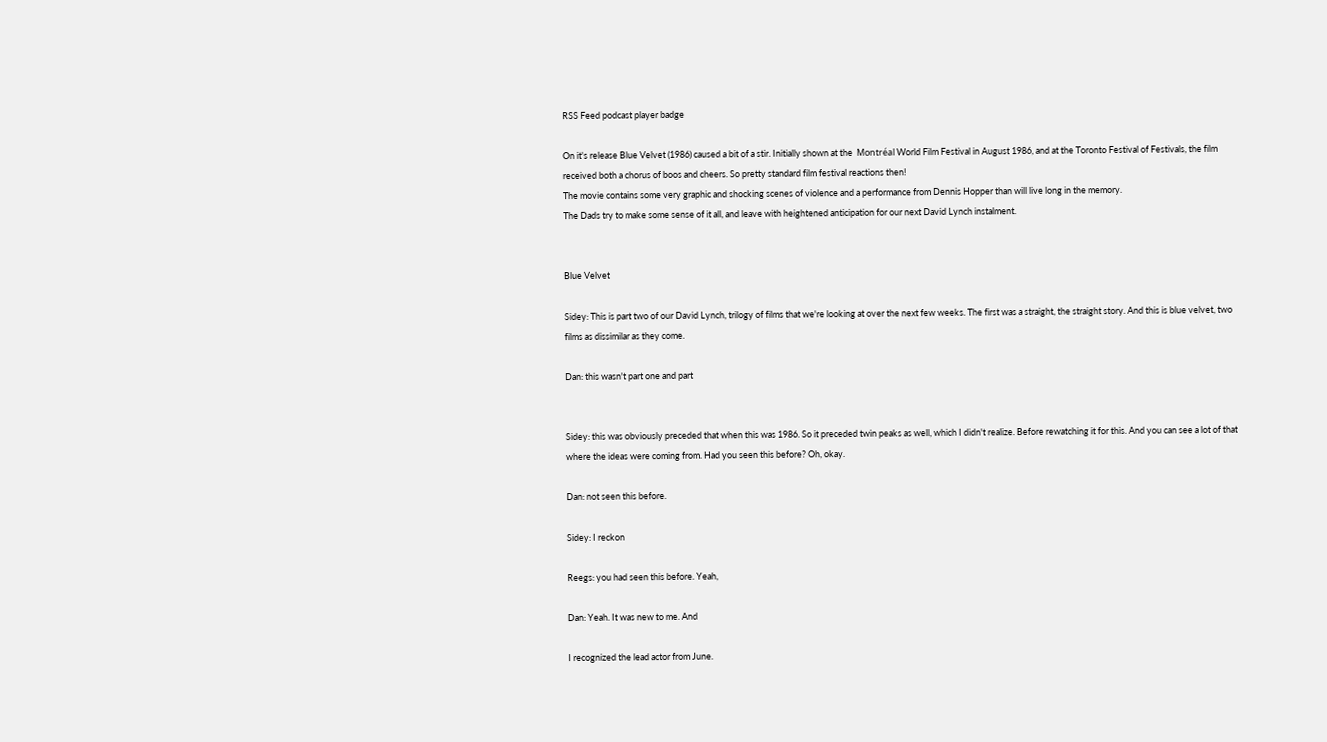RSS Feed podcast player badge

On it's release Blue Velvet (1986) caused a bit of a stir. Initially shown at the  Montréal World Film Festival in August 1986, and at the Toronto Festival of Festivals, the film received both a chorus of boos and cheers. So pretty standard film festival reactions then!
The movie contains some very graphic and shocking scenes of violence and a performance from Dennis Hopper than will live long in the memory.
The Dads try to make some sense of it all, and leave with heightened anticipation for our next David Lynch instalment.


Blue Velvet

Sidey: This is part two of our David Lynch, trilogy of films that we're looking at over the next few weeks. The first was a straight, the straight story. And this is blue velvet, two films as dissimilar as they come.

Dan: this wasn't part one and part


Sidey: this was obviously preceded that when this was 1986. So it preceded twin peaks as well, which I didn't realize. Before rewatching it for this. And you can see a lot of that where the ideas were coming from. Had you seen this before? Oh, okay.

Dan: not seen this before.

Sidey: I reckon

Reegs: you had seen this before. Yeah,

Dan: Yeah. It was new to me. And

I recognized the lead actor from June.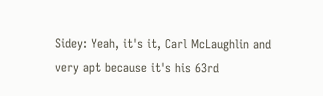Sidey: Yeah, it's it, Carl McLaughlin and very apt because it's his 63rd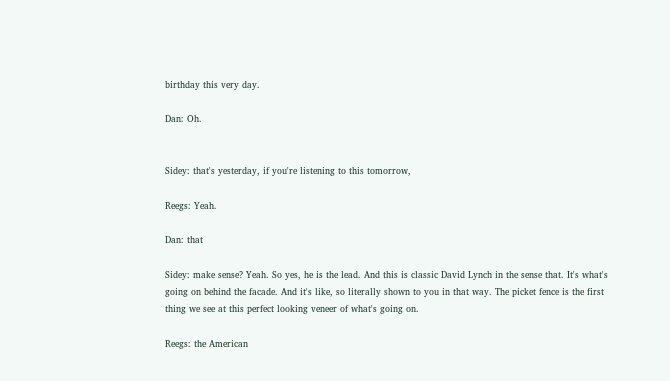birthday this very day.

Dan: Oh.


Sidey: that's yesterday, if you're listening to this tomorrow,

Reegs: Yeah.

Dan: that

Sidey: make sense? Yeah. So yes, he is the lead. And this is classic David Lynch in the sense that. It's what's going on behind the facade. And it's like, so literally shown to you in that way. The picket fence is the first thing we see at this perfect looking veneer of what's going on.

Reegs: the American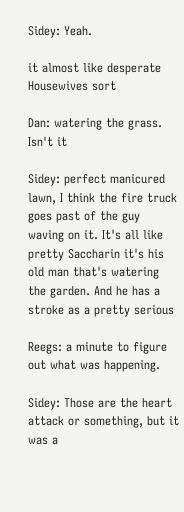Sidey: Yeah.

it almost like desperate Housewives sort

Dan: watering the grass. Isn't it

Sidey: perfect manicured lawn, I think the fire truck goes past of the guy waving on it. It's all like pretty Saccharin it's his old man that's watering the garden. And he has a stroke as a pretty serious

Reegs: a minute to figure out what was happening.

Sidey: Those are the heart attack or something, but it was a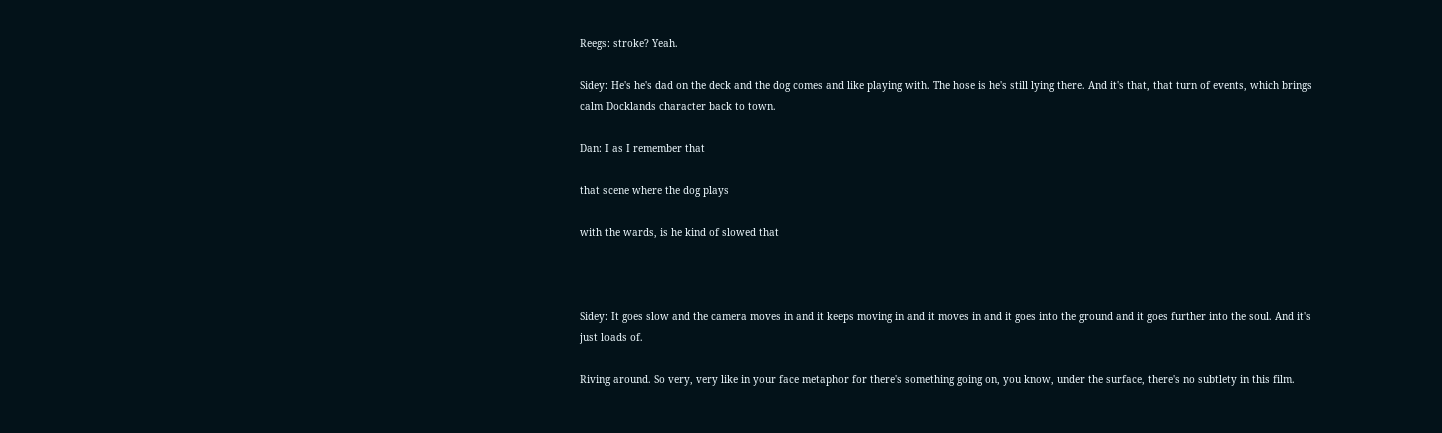Reegs: stroke? Yeah.

Sidey: He's he's dad on the deck and the dog comes and like playing with. The hose is he's still lying there. And it's that, that turn of events, which brings calm Docklands character back to town.

Dan: I as I remember that

that scene where the dog plays

with the wards, is he kind of slowed that



Sidey: It goes slow and the camera moves in and it keeps moving in and it moves in and it goes into the ground and it goes further into the soul. And it's just loads of.

Riving around. So very, very like in your face metaphor for there's something going on, you know, under the surface, there's no subtlety in this film.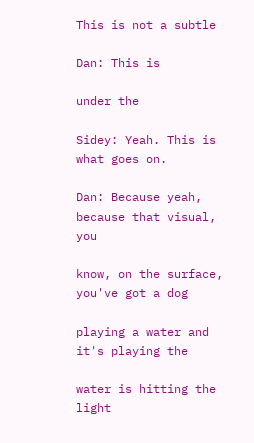This is not a subtle

Dan: This is

under the

Sidey: Yeah. This is what goes on.

Dan: Because yeah, because that visual, you

know, on the surface, you've got a dog

playing a water and it's playing the

water is hitting the light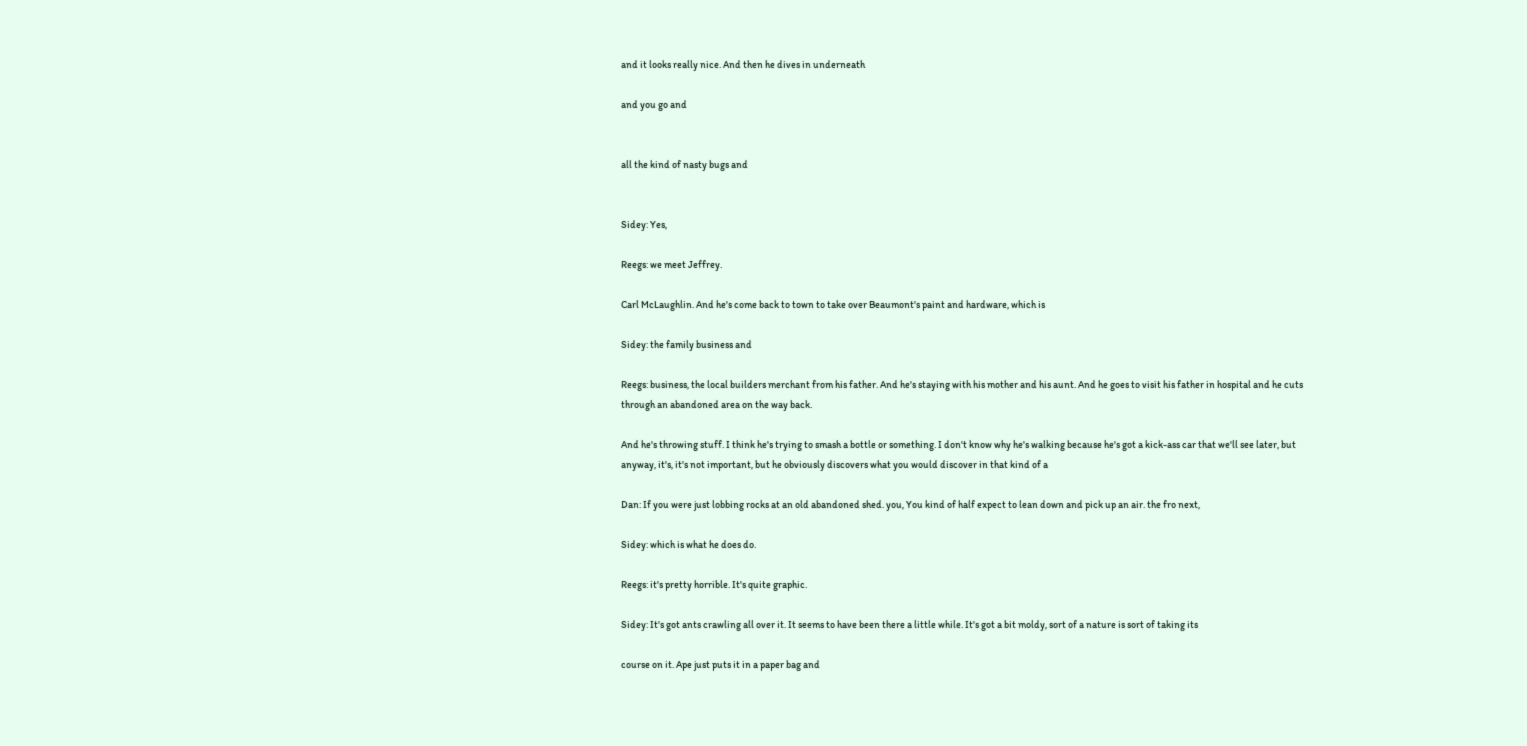and it looks really nice. And then he dives in underneath

and you go and


all the kind of nasty bugs and


Sidey: Yes,

Reegs: we meet Jeffrey.

Carl McLaughlin. And he's come back to town to take over Beaumont's paint and hardware, which is

Sidey: the family business and

Reegs: business, the local builders merchant from his father. And he's staying with his mother and his aunt. And he goes to visit his father in hospital and he cuts through an abandoned area on the way back.

And he's throwing stuff. I think he's trying to smash a bottle or something. I don't know why he's walking because he's got a kick-ass car that we'll see later, but anyway, it's, it's not important, but he obviously discovers what you would discover in that kind of a

Dan: If you were just lobbing rocks at an old abandoned shed. you, You kind of half expect to lean down and pick up an air. the fro next,

Sidey: which is what he does do.

Reegs: it's pretty horrible. It's quite graphic.

Sidey: It's got ants crawling all over it. It seems to have been there a little while. It's got a bit moldy, sort of a nature is sort of taking its

course on it. Ape just puts it in a paper bag and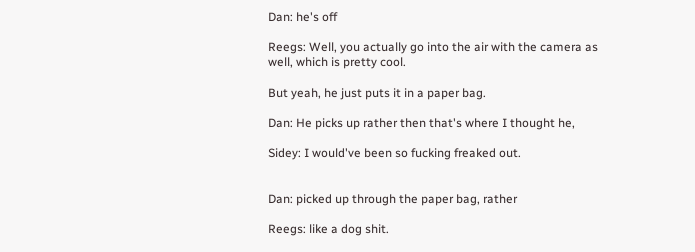Dan: he's off

Reegs: Well, you actually go into the air with the camera as well, which is pretty cool.

But yeah, he just puts it in a paper bag.

Dan: He picks up rather then that's where I thought he,

Sidey: I would've been so fucking freaked out.


Dan: picked up through the paper bag, rather

Reegs: like a dog shit.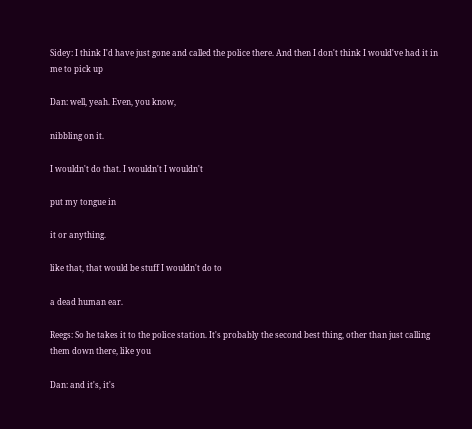Sidey: I think I'd have just gone and called the police there. And then I don't think I would've had it in me to pick up

Dan: well, yeah. Even, you know,

nibbling on it.

I wouldn't do that. I wouldn't I wouldn't

put my tongue in

it or anything.

like that, that would be stuff I wouldn't do to

a dead human ear.

Reegs: So he takes it to the police station. It's probably the second best thing, other than just calling them down there, like you

Dan: and it's, it's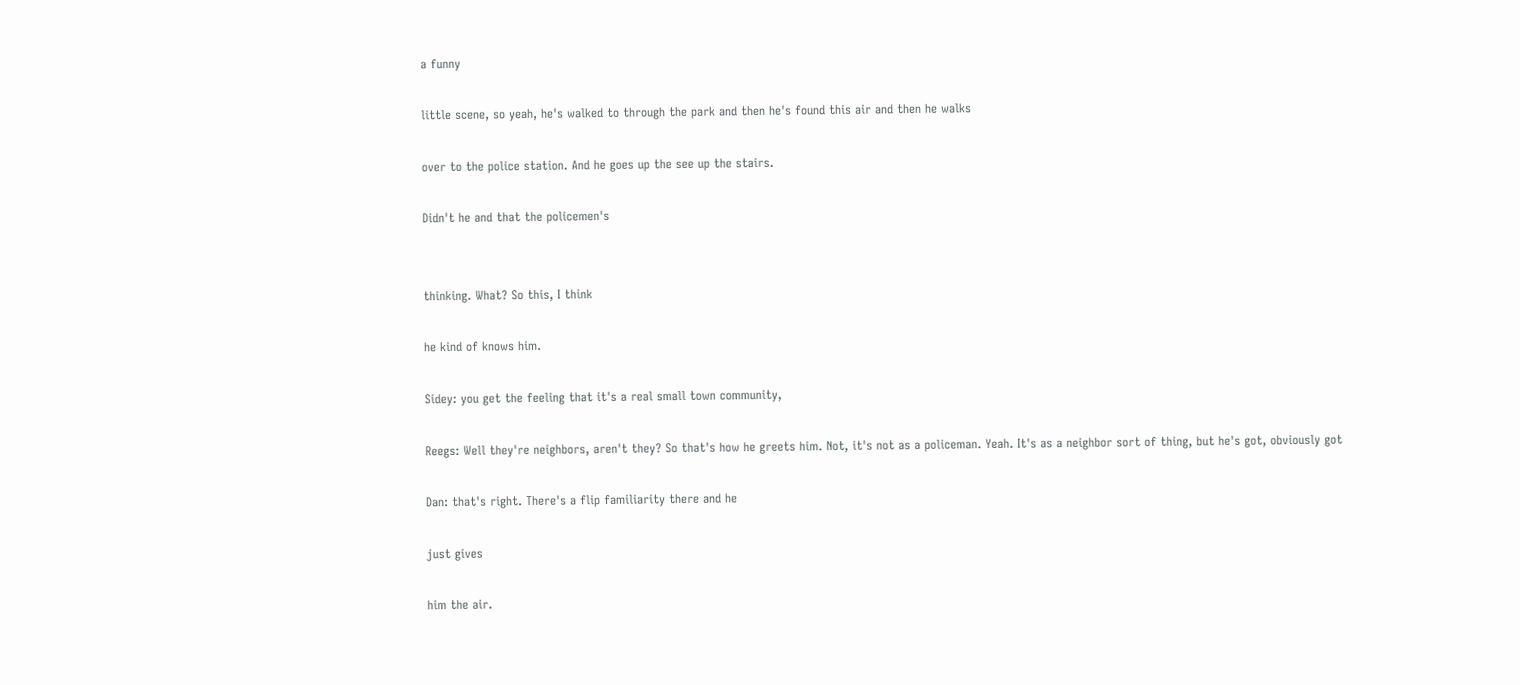a funny

little scene, so yeah, he's walked to through the park and then he's found this air and then he walks

over to the police station. And he goes up the see up the stairs.

Didn't he and that the policemen's


thinking. What? So this, I think

he kind of knows him.

Sidey: you get the feeling that it's a real small town community,

Reegs: Well they're neighbors, aren't they? So that's how he greets him. Not, it's not as a policeman. Yeah. It's as a neighbor sort of thing, but he's got, obviously got

Dan: that's right. There's a flip familiarity there and he

just gives

him the air.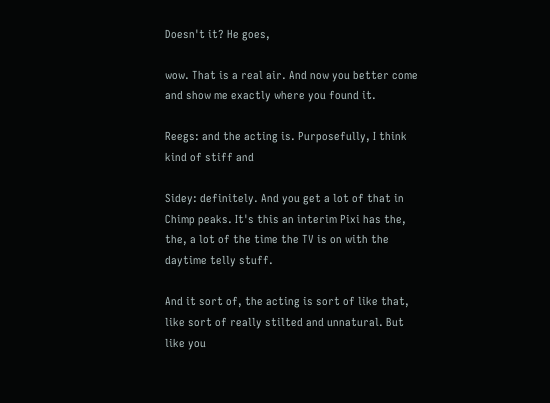Doesn't it? He goes,

wow. That is a real air. And now you better come and show me exactly where you found it.

Reegs: and the acting is. Purposefully, I think kind of stiff and

Sidey: definitely. And you get a lot of that in Chimp peaks. It's this an interim Pixi has the, the, a lot of the time the TV is on with the daytime telly stuff.

And it sort of, the acting is sort of like that, like sort of really stilted and unnatural. But like you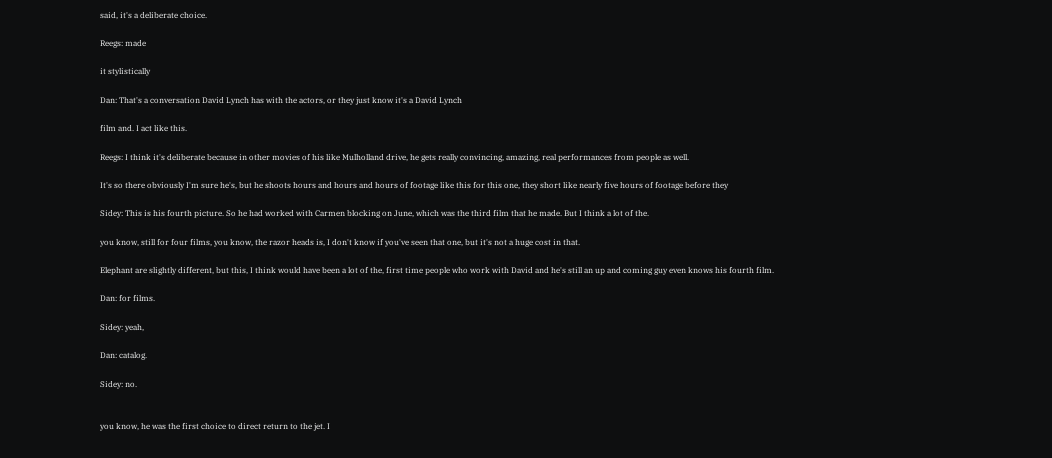said, it's a deliberate choice.

Reegs: made

it stylistically

Dan: That's a conversation David Lynch has with the actors, or they just know it's a David Lynch

film and. I act like this.

Reegs: I think it's deliberate because in other movies of his like Mulholland drive, he gets really convincing, amazing, real performances from people as well.

It's so there obviously I'm sure he's, but he shoots hours and hours and hours of footage like this for this one, they short like nearly five hours of footage before they

Sidey: This is his fourth picture. So he had worked with Carmen blocking on June, which was the third film that he made. But I think a lot of the.

you know, still for four films, you know, the razor heads is, I don't know if you've seen that one, but it's not a huge cost in that.

Elephant are slightly different, but this, I think would have been a lot of the, first time people who work with David and he's still an up and coming guy even knows his fourth film.

Dan: for films.

Sidey: yeah,

Dan: catalog.

Sidey: no.


you know, he was the first choice to direct return to the jet. I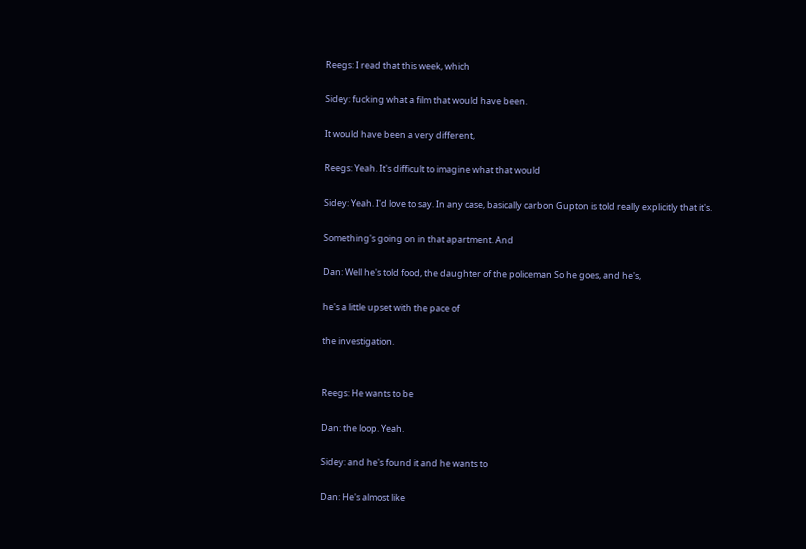Reegs: I read that this week, which

Sidey: fucking what a film that would have been.

It would have been a very different,

Reegs: Yeah. It's difficult to imagine what that would

Sidey: Yeah. I'd love to say. In any case, basically carbon Gupton is told really explicitly that it's.

Something's going on in that apartment. And

Dan: Well he's told food, the daughter of the policeman So he goes, and he's,

he's a little upset with the pace of

the investigation.


Reegs: He wants to be

Dan: the loop. Yeah.

Sidey: and he's found it and he wants to

Dan: He's almost like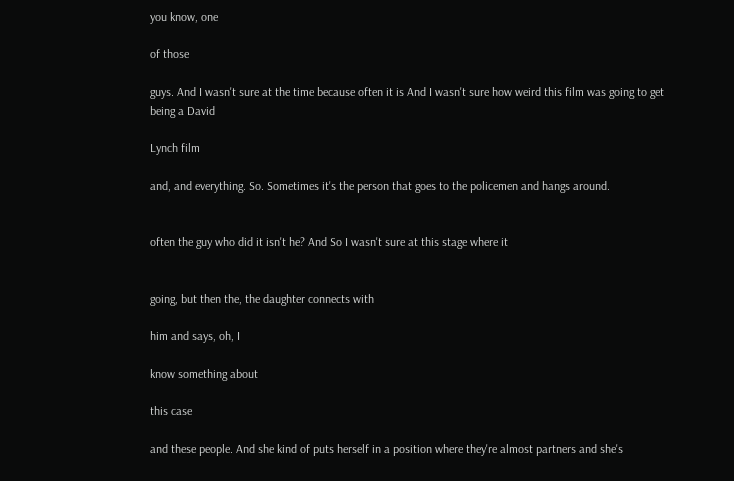you know, one

of those

guys. And I wasn't sure at the time because often it is And I wasn't sure how weird this film was going to get being a David

Lynch film

and, and everything. So. Sometimes it's the person that goes to the policemen and hangs around.


often the guy who did it isn't he? And So I wasn't sure at this stage where it


going, but then the, the daughter connects with

him and says, oh, I

know something about

this case

and these people. And she kind of puts herself in a position where they're almost partners and she's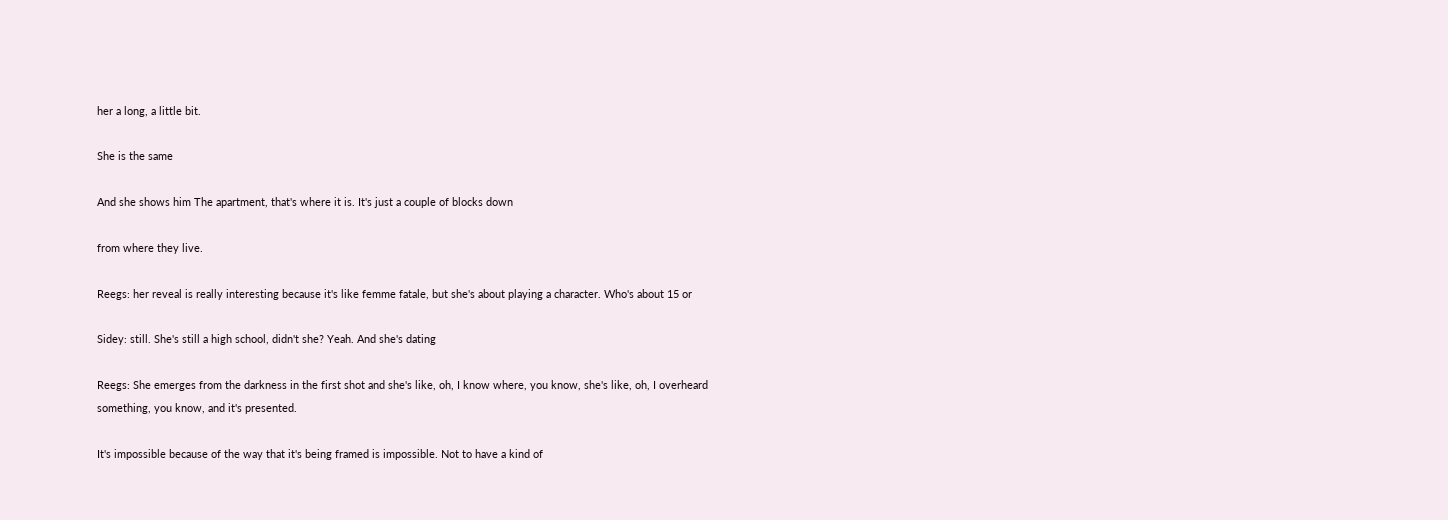her a long, a little bit.

She is the same

And she shows him The apartment, that's where it is. It's just a couple of blocks down

from where they live.

Reegs: her reveal is really interesting because it's like femme fatale, but she's about playing a character. Who's about 15 or

Sidey: still. She's still a high school, didn't she? Yeah. And she's dating

Reegs: She emerges from the darkness in the first shot and she's like, oh, I know where, you know, she's like, oh, I overheard something, you know, and it's presented.

It's impossible because of the way that it's being framed is impossible. Not to have a kind of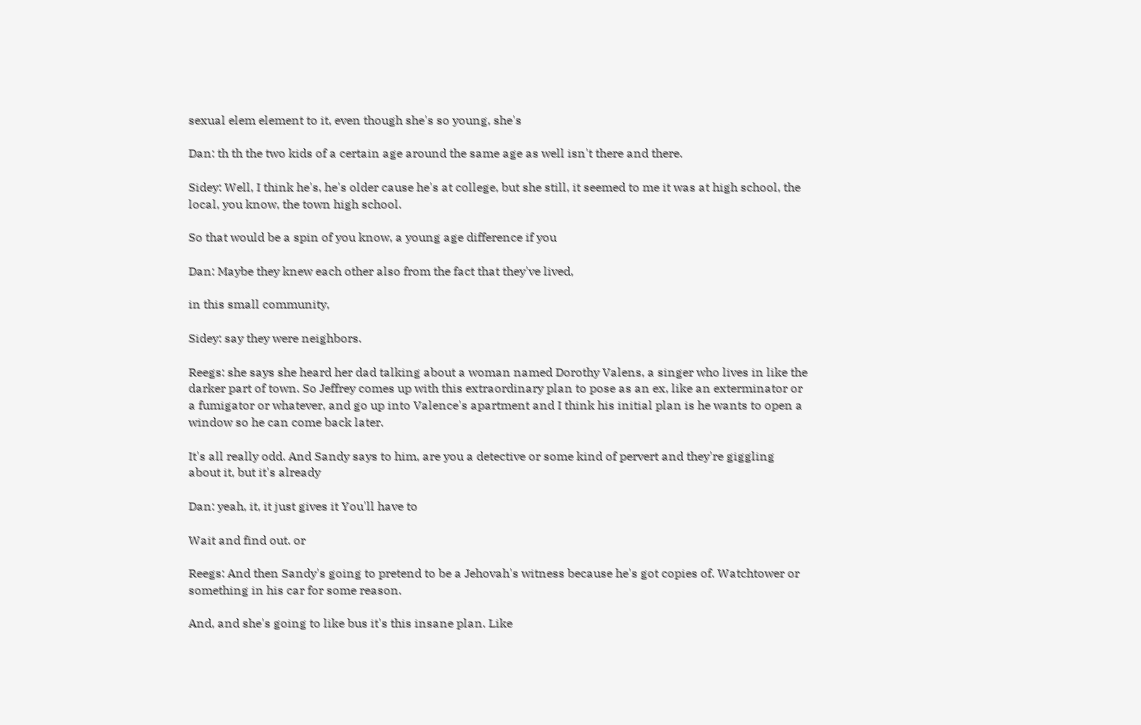sexual elem element to it, even though she's so young, she's

Dan: th th the two kids of a certain age around the same age as well isn't there and there.

Sidey: Well, I think he's, he's older cause he's at college, but she still, it seemed to me it was at high school, the local, you know, the town high school.

So that would be a spin of you know, a young age difference if you

Dan: Maybe they knew each other also from the fact that they've lived,

in this small community,

Sidey: say they were neighbors.

Reegs: she says she heard her dad talking about a woman named Dorothy Valens, a singer who lives in like the darker part of town. So Jeffrey comes up with this extraordinary plan to pose as an ex, like an exterminator or a fumigator or whatever, and go up into Valence's apartment and I think his initial plan is he wants to open a window so he can come back later.

It's all really odd. And Sandy says to him, are you a detective or some kind of pervert and they're giggling about it, but it's already

Dan: yeah, it, it just gives it You'll have to

Wait and find out. or

Reegs: And then Sandy's going to pretend to be a Jehovah's witness because he's got copies of. Watchtower or something in his car for some reason.

And, and she's going to like bus it's this insane plan. Like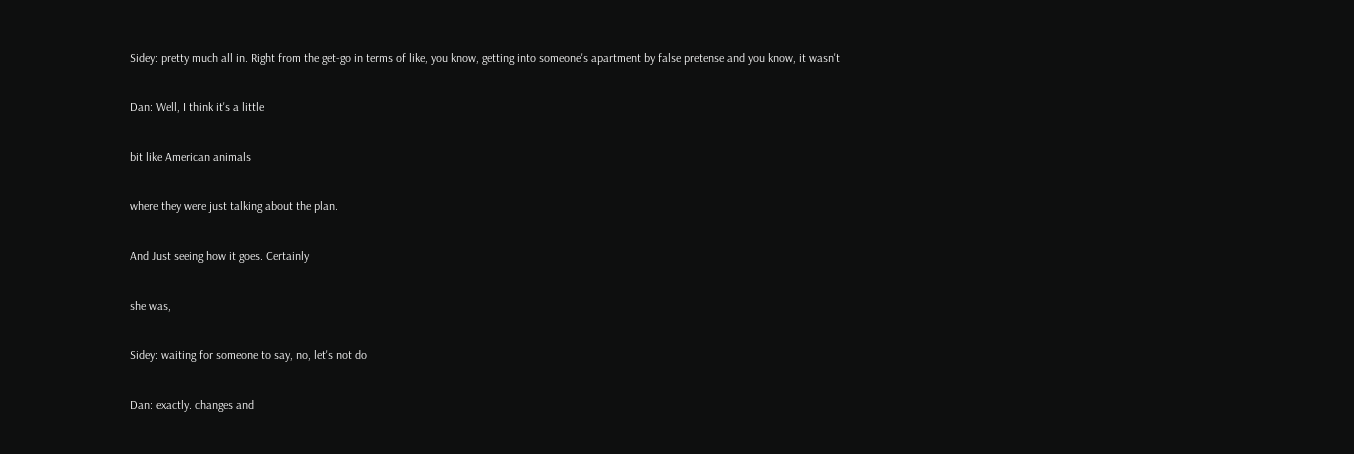Sidey: pretty much all in. Right from the get-go in terms of like, you know, getting into someone's apartment by false pretense and you know, it wasn't

Dan: Well, I think it's a little

bit like American animals

where they were just talking about the plan.

And Just seeing how it goes. Certainly

she was,

Sidey: waiting for someone to say, no, let's not do

Dan: exactly. changes and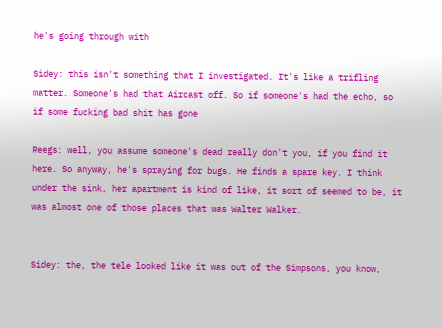he's going through with

Sidey: this isn't something that I investigated. It's like a trifling matter. Someone's had that Aircast off. So if someone's had the echo, so if some fucking bad shit has gone

Reegs: well, you assume someone's dead really don't you, if you find it here. So anyway, he's spraying for bugs. He finds a spare key. I think under the sink, her apartment is kind of like, it sort of seemed to be, it was almost one of those places that was Walter Walker.


Sidey: the, the tele looked like it was out of the Simpsons, you know,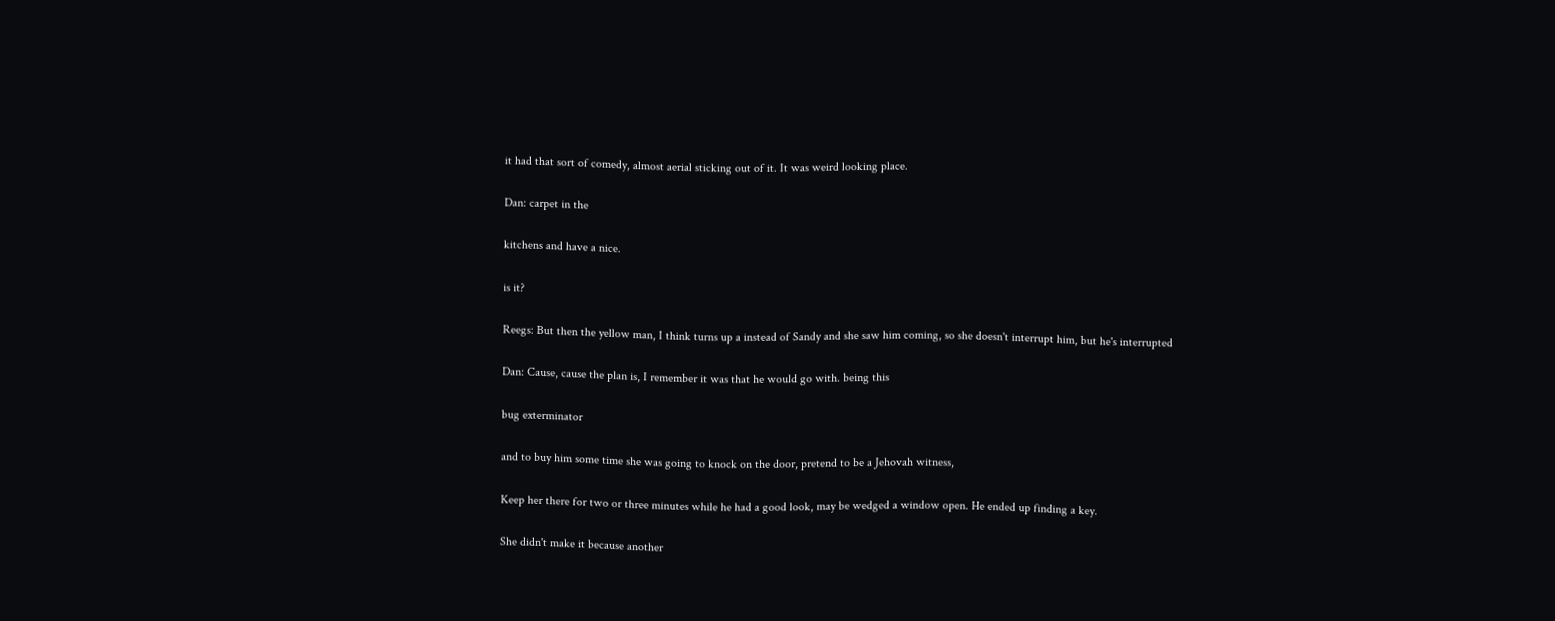it had that sort of comedy, almost aerial sticking out of it. It was weird looking place.

Dan: carpet in the

kitchens and have a nice.

is it?

Reegs: But then the yellow man, I think turns up a instead of Sandy and she saw him coming, so she doesn't interrupt him, but he's interrupted

Dan: Cause, cause the plan is, I remember it was that he would go with. being this

bug exterminator

and to buy him some time she was going to knock on the door, pretend to be a Jehovah witness,

Keep her there for two or three minutes while he had a good look, may be wedged a window open. He ended up finding a key.

She didn't make it because another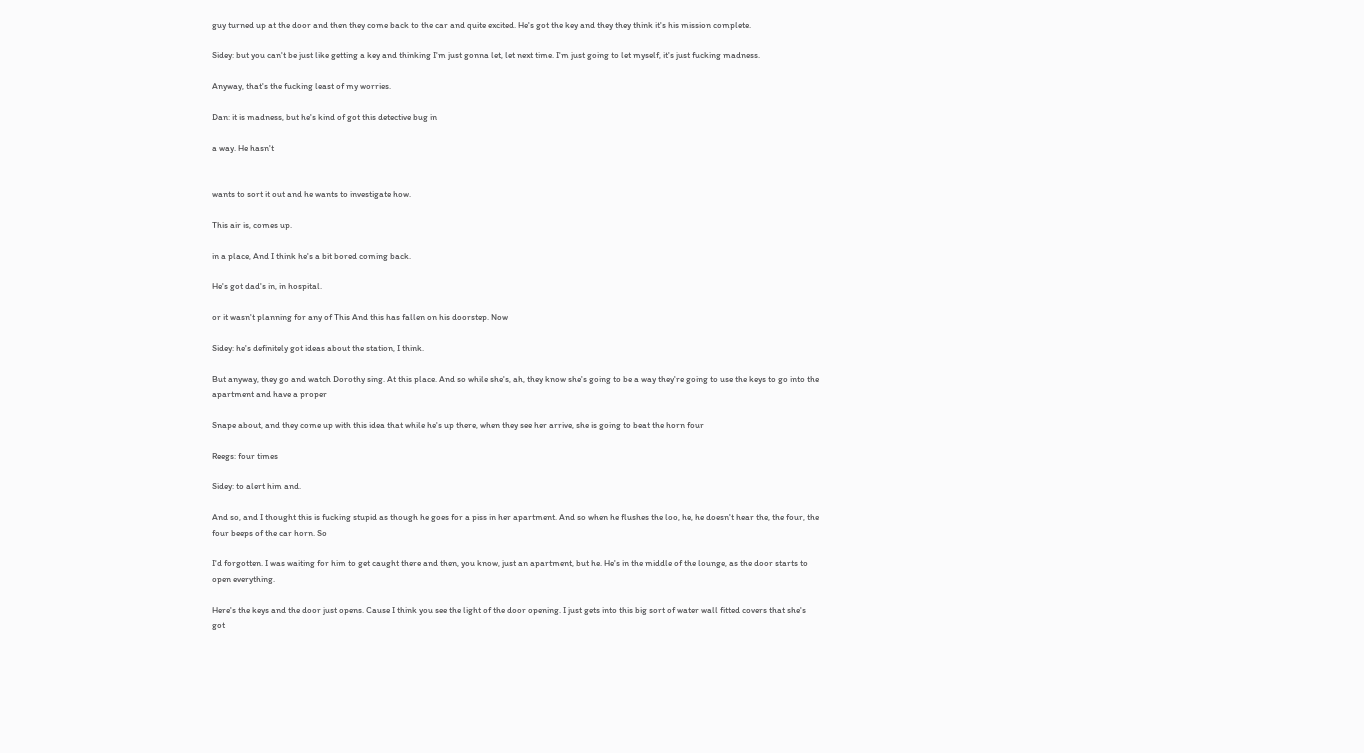guy turned up at the door and then they come back to the car and quite excited. He's got the key and they they think it's his mission complete.

Sidey: but you can't be just like getting a key and thinking I'm just gonna let, let next time. I'm just going to let myself, it's just fucking madness.

Anyway, that's the fucking least of my worries.

Dan: it is madness, but he's kind of got this detective bug in

a way. He hasn't


wants to sort it out and he wants to investigate how.

This air is, comes up.

in a place, And I think he's a bit bored coming back.

He's got dad's in, in hospital.

or it wasn't planning for any of This And this has fallen on his doorstep. Now

Sidey: he's definitely got ideas about the station, I think.

But anyway, they go and watch Dorothy sing. At this place. And so while she's, ah, they know she's going to be a way they're going to use the keys to go into the apartment and have a proper

Snape about, and they come up with this idea that while he's up there, when they see her arrive, she is going to beat the horn four

Reegs: four times

Sidey: to alert him and.

And so, and I thought this is fucking stupid as though he goes for a piss in her apartment. And so when he flushes the loo, he, he doesn't hear the, the four, the four beeps of the car horn. So

I'd forgotten. I was waiting for him to get caught there and then, you know, just an apartment, but he. He's in the middle of the lounge, as the door starts to open everything.

Here's the keys and the door just opens. Cause I think you see the light of the door opening. I just gets into this big sort of water wall fitted covers that she's got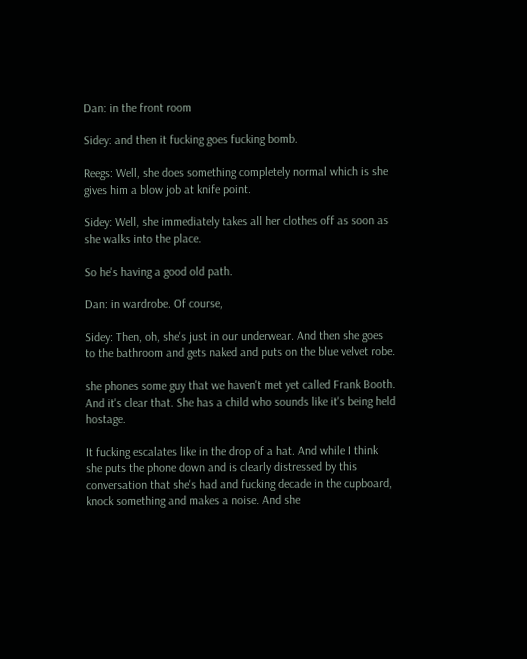Dan: in the front room

Sidey: and then it fucking goes fucking bomb.

Reegs: Well, she does something completely normal which is she gives him a blow job at knife point.

Sidey: Well, she immediately takes all her clothes off as soon as she walks into the place.

So he's having a good old path.

Dan: in wardrobe. Of course,

Sidey: Then, oh, she's just in our underwear. And then she goes to the bathroom and gets naked and puts on the blue velvet robe.

she phones some guy that we haven't met yet called Frank Booth. And it's clear that. She has a child who sounds like it's being held hostage.

It fucking escalates like in the drop of a hat. And while I think she puts the phone down and is clearly distressed by this conversation that she's had and fucking decade in the cupboard, knock something and makes a noise. And she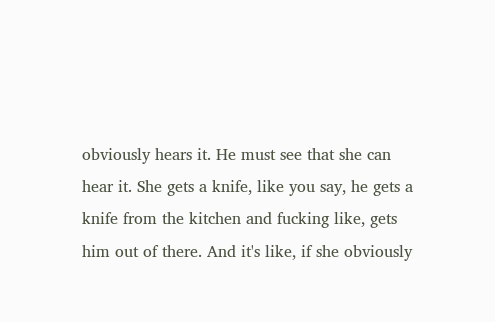obviously hears it. He must see that she can hear it. She gets a knife, like you say, he gets a knife from the kitchen and fucking like, gets him out of there. And it's like, if she obviously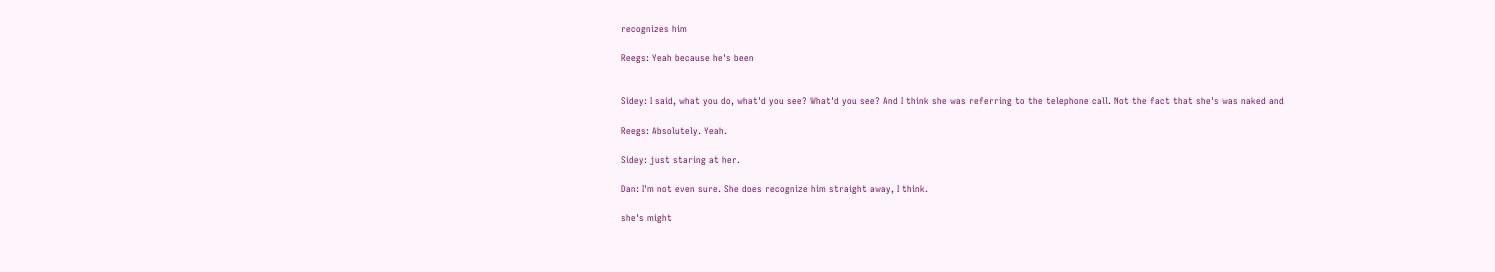recognizes him

Reegs: Yeah because he's been


Sidey: I said, what you do, what'd you see? What'd you see? And I think she was referring to the telephone call. Not the fact that she's was naked and

Reegs: Absolutely. Yeah.

Sidey: just staring at her.

Dan: I'm not even sure. She does recognize him straight away, I think.

she's might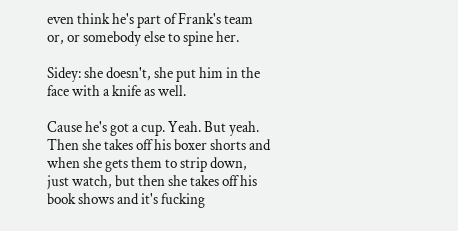even think he's part of Frank's team or, or somebody else to spine her.

Sidey: she doesn't, she put him in the face with a knife as well.

Cause he's got a cup. Yeah. But yeah. Then she takes off his boxer shorts and when she gets them to strip down, just watch, but then she takes off his book shows and it's fucking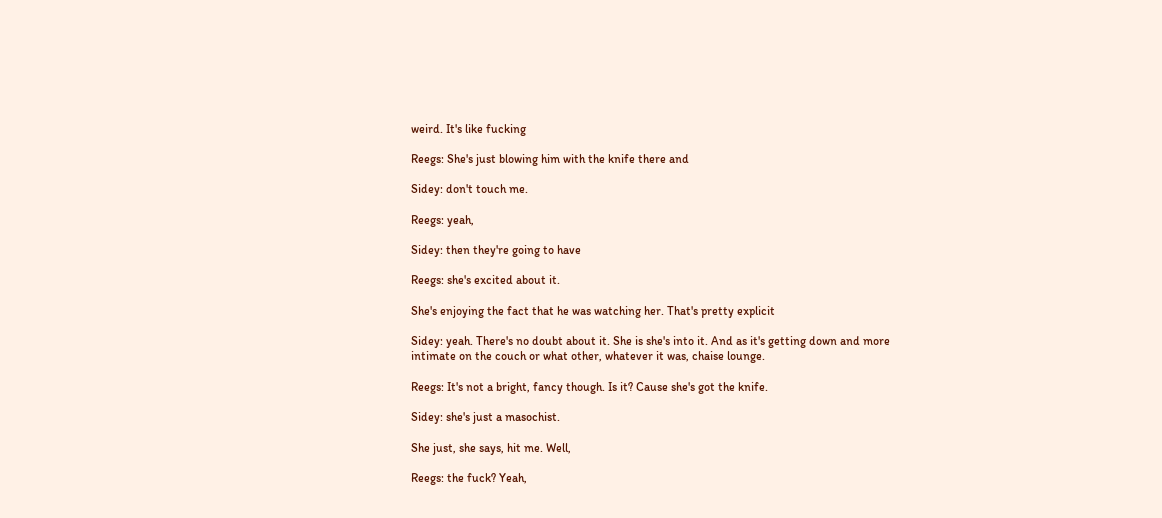weird. It's like fucking

Reegs: She's just blowing him with the knife there and

Sidey: don't touch me.

Reegs: yeah,

Sidey: then they're going to have

Reegs: she's excited about it.

She's enjoying the fact that he was watching her. That's pretty explicit

Sidey: yeah. There's no doubt about it. She is she's into it. And as it's getting down and more intimate on the couch or what other, whatever it was, chaise lounge.

Reegs: It's not a bright, fancy though. Is it? Cause she's got the knife.

Sidey: she's just a masochist.

She just, she says, hit me. Well,

Reegs: the fuck? Yeah,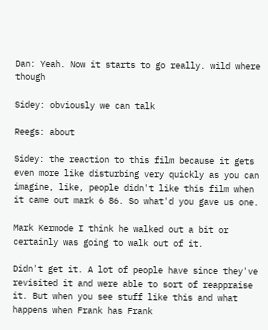Dan: Yeah. Now it starts to go really. wild where though

Sidey: obviously we can talk

Reegs: about

Sidey: the reaction to this film because it gets even more like disturbing very quickly as you can imagine, like, people didn't like this film when it came out mark 6 86. So what'd you gave us one.

Mark Kermode I think he walked out a bit or certainly was going to walk out of it.

Didn't get it. A lot of people have since they've revisited it and were able to sort of reappraise it. But when you see stuff like this and what happens when Frank has Frank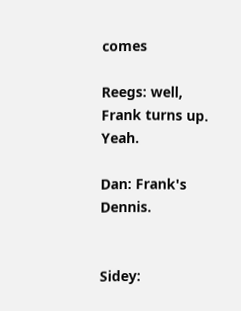comes

Reegs: well, Frank turns up. Yeah.

Dan: Frank's Dennis.


Sidey: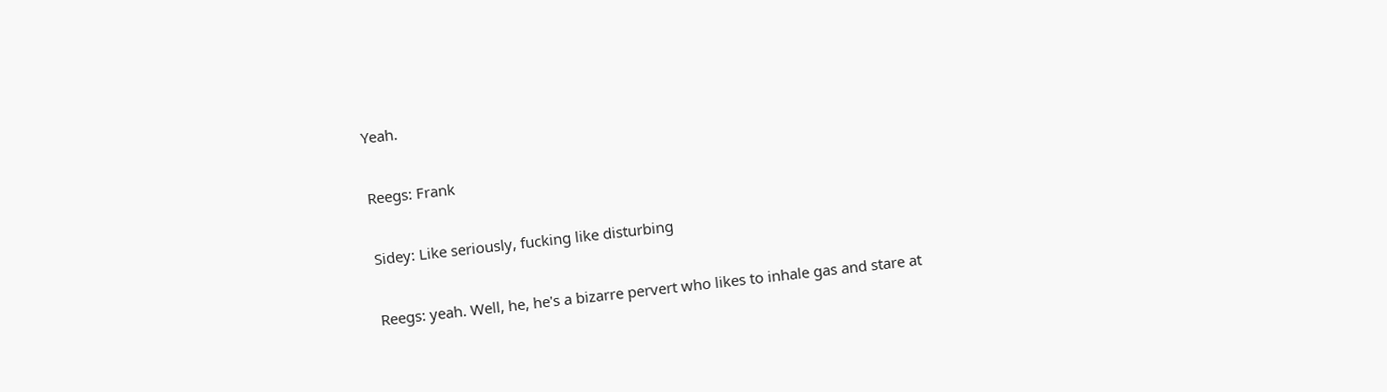Yeah.

Reegs: Frank

Sidey: Like seriously, fucking like disturbing

Reegs: yeah. Well, he, he's a bizarre pervert who likes to inhale gas and stare at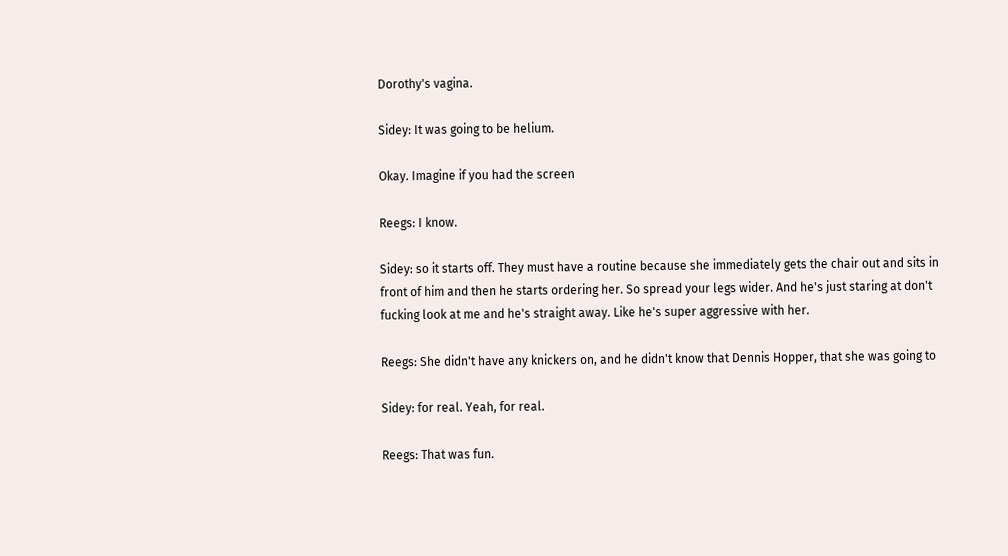Dorothy's vagina.

Sidey: It was going to be helium.

Okay. Imagine if you had the screen

Reegs: I know.

Sidey: so it starts off. They must have a routine because she immediately gets the chair out and sits in front of him and then he starts ordering her. So spread your legs wider. And he's just staring at don't fucking look at me and he's straight away. Like he's super aggressive with her.

Reegs: She didn't have any knickers on, and he didn't know that Dennis Hopper, that she was going to

Sidey: for real. Yeah, for real.

Reegs: That was fun.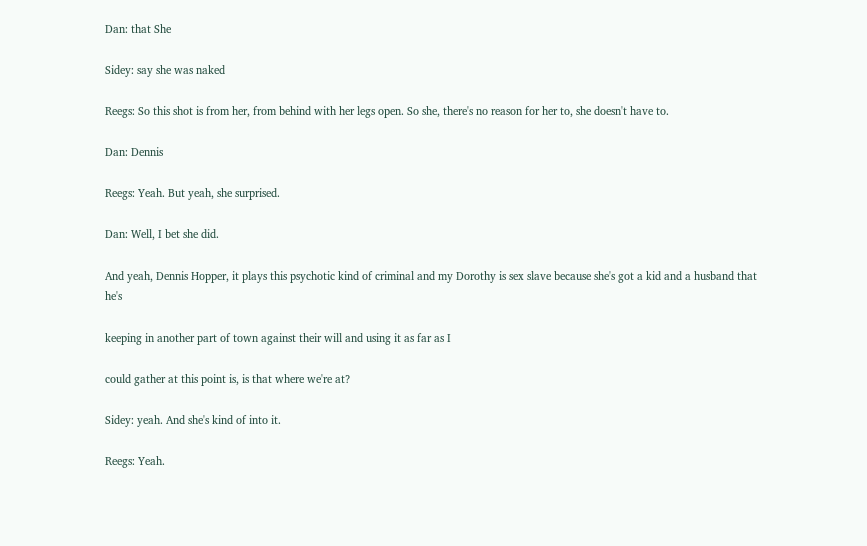Dan: that She

Sidey: say she was naked

Reegs: So this shot is from her, from behind with her legs open. So she, there's no reason for her to, she doesn't have to.

Dan: Dennis

Reegs: Yeah. But yeah, she surprised.

Dan: Well, I bet she did.

And yeah, Dennis Hopper, it plays this psychotic kind of criminal and my Dorothy is sex slave because she's got a kid and a husband that he's

keeping in another part of town against their will and using it as far as I

could gather at this point is, is that where we're at?

Sidey: yeah. And she's kind of into it.

Reegs: Yeah.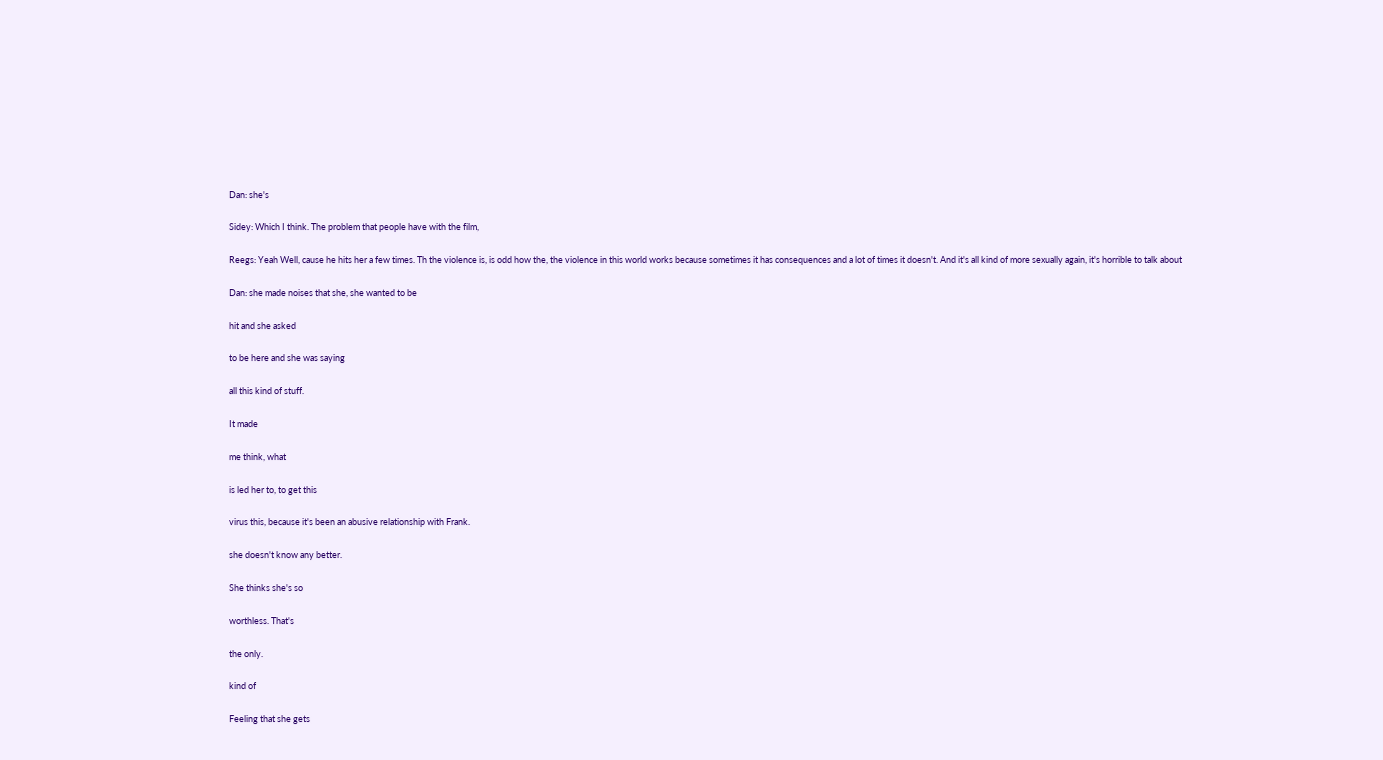Dan: she's

Sidey: Which I think. The problem that people have with the film,

Reegs: Yeah Well, cause he hits her a few times. Th the violence is, is odd how the, the violence in this world works because sometimes it has consequences and a lot of times it doesn't. And it's all kind of more sexually again, it's horrible to talk about

Dan: she made noises that she, she wanted to be

hit and she asked

to be here and she was saying

all this kind of stuff.

It made

me think, what

is led her to, to get this

virus this, because it's been an abusive relationship with Frank.

she doesn't know any better.

She thinks she's so

worthless. That's

the only.

kind of

Feeling that she gets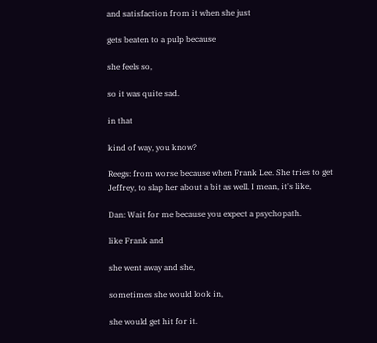and satisfaction from it when she just

gets beaten to a pulp because

she feels so,

so it was quite sad.

in that

kind of way, you know?

Reegs: from worse because when Frank Lee. She tries to get Jeffrey, to slap her about a bit as well. I mean, it's like,

Dan: Wait for me because you expect a psychopath.

like Frank and

she went away and she,

sometimes she would look in,

she would get hit for it.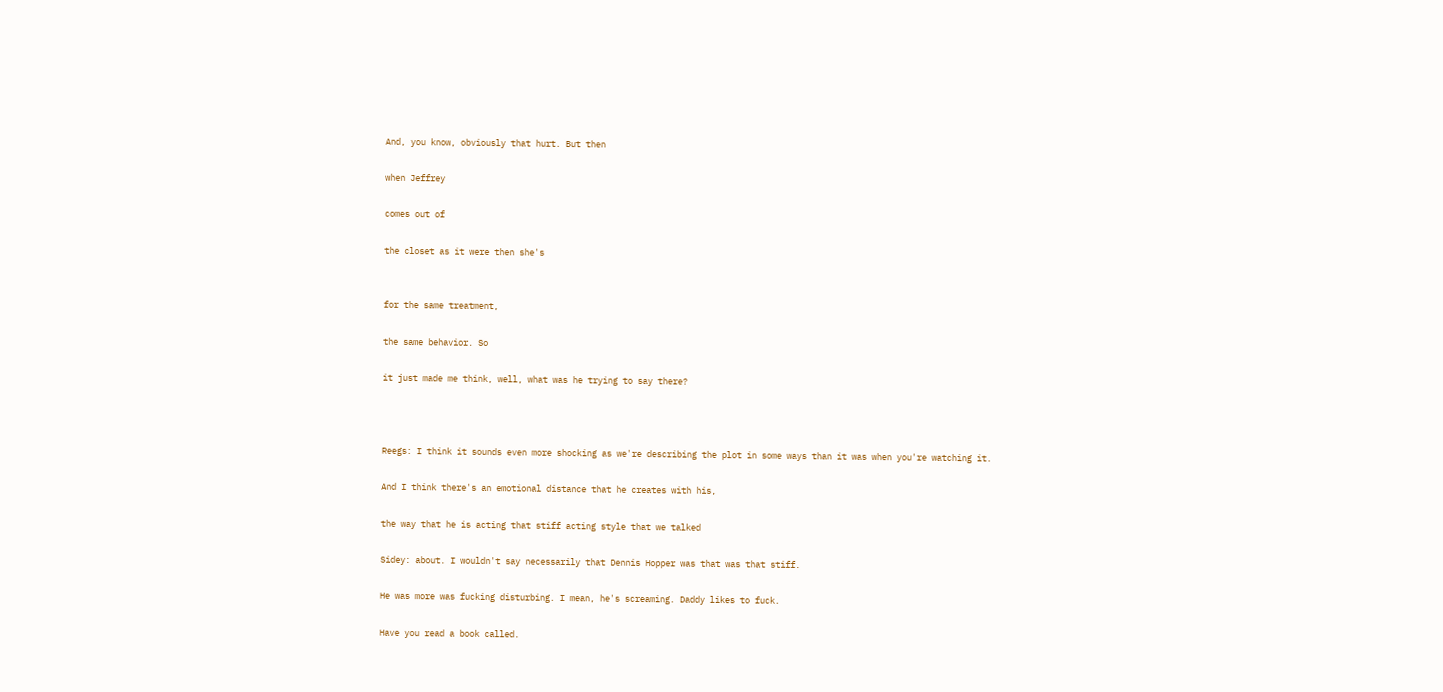And, you know, obviously that hurt. But then

when Jeffrey

comes out of

the closet as it were then she's


for the same treatment,

the same behavior. So

it just made me think, well, what was he trying to say there?



Reegs: I think it sounds even more shocking as we're describing the plot in some ways than it was when you're watching it.

And I think there's an emotional distance that he creates with his,

the way that he is acting that stiff acting style that we talked

Sidey: about. I wouldn't say necessarily that Dennis Hopper was that was that stiff.

He was more was fucking disturbing. I mean, he's screaming. Daddy likes to fuck.

Have you read a book called.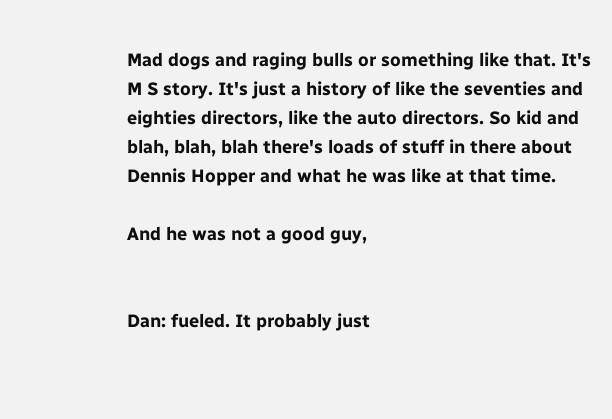Mad dogs and raging bulls or something like that. It's M S story. It's just a history of like the seventies and eighties directors, like the auto directors. So kid and blah, blah, blah there's loads of stuff in there about Dennis Hopper and what he was like at that time.

And he was not a good guy,


Dan: fueled. It probably just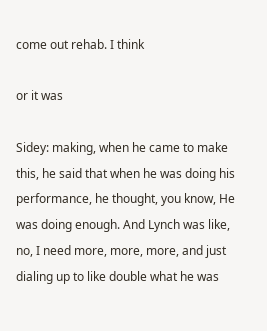come out rehab. I think

or it was

Sidey: making, when he came to make this, he said that when he was doing his performance, he thought, you know, He was doing enough. And Lynch was like, no, I need more, more, more, and just dialing up to like double what he was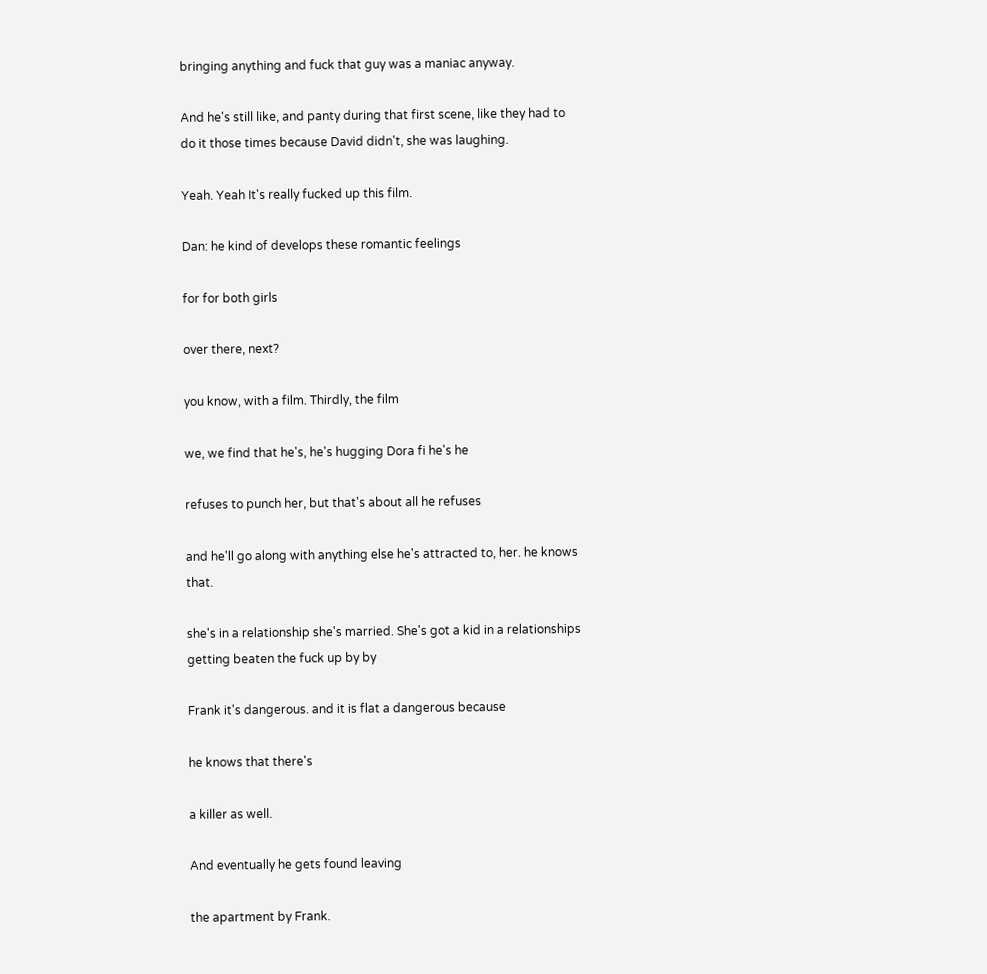bringing anything and fuck that guy was a maniac anyway.

And he's still like, and panty during that first scene, like they had to do it those times because David didn't, she was laughing.

Yeah. Yeah It's really fucked up this film.

Dan: he kind of develops these romantic feelings

for for both girls

over there, next?

you know, with a film. Thirdly, the film

we, we find that he's, he's hugging Dora fi he's he

refuses to punch her, but that's about all he refuses

and he'll go along with anything else he's attracted to, her. he knows that.

she's in a relationship she's married. She's got a kid in a relationships getting beaten the fuck up by by

Frank it's dangerous. and it is flat a dangerous because

he knows that there's

a killer as well.

And eventually he gets found leaving

the apartment by Frank.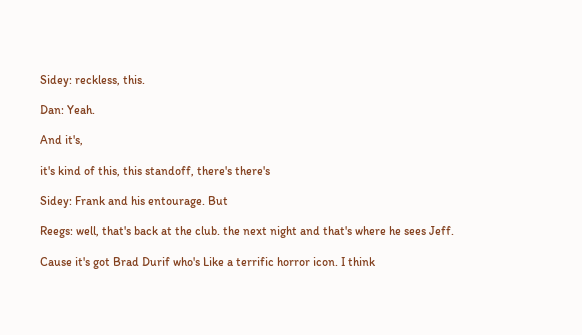Sidey: reckless, this.

Dan: Yeah.

And it's,

it's kind of this, this standoff, there's there's

Sidey: Frank and his entourage. But

Reegs: well, that's back at the club. the next night and that's where he sees Jeff.

Cause it's got Brad Durif who's Like a terrific horror icon. I think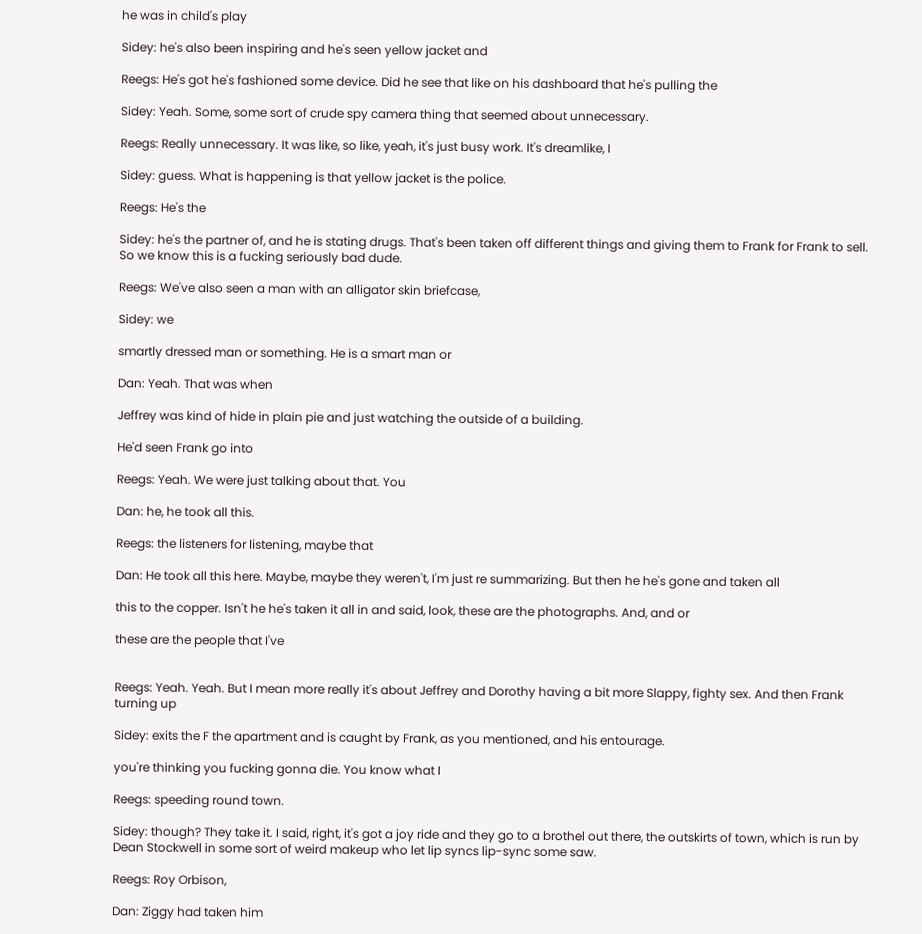he was in child's play

Sidey: he's also been inspiring and he's seen yellow jacket and

Reegs: He's got he's fashioned some device. Did he see that like on his dashboard that he's pulling the

Sidey: Yeah. Some, some sort of crude spy camera thing that seemed about unnecessary.

Reegs: Really unnecessary. It was like, so like, yeah, it's just busy work. It's dreamlike, I

Sidey: guess. What is happening is that yellow jacket is the police.

Reegs: He's the

Sidey: he's the partner of, and he is stating drugs. That's been taken off different things and giving them to Frank for Frank to sell. So we know this is a fucking seriously bad dude.

Reegs: We've also seen a man with an alligator skin briefcase,

Sidey: we

smartly dressed man or something. He is a smart man or

Dan: Yeah. That was when

Jeffrey was kind of hide in plain pie and just watching the outside of a building.

He'd seen Frank go into

Reegs: Yeah. We were just talking about that. You

Dan: he, he took all this.

Reegs: the listeners for listening, maybe that

Dan: He took all this here. Maybe, maybe they weren't, I'm just re summarizing. But then he he's gone and taken all

this to the copper. Isn't he he's taken it all in and said, look, these are the photographs. And, and or

these are the people that I've


Reegs: Yeah. Yeah. But I mean more really it's about Jeffrey and Dorothy having a bit more Slappy, fighty sex. And then Frank turning up

Sidey: exits the F the apartment and is caught by Frank, as you mentioned, and his entourage.

you're thinking you fucking gonna die. You know what I

Reegs: speeding round town.

Sidey: though? They take it. I said, right, it's got a joy ride and they go to a brothel out there, the outskirts of town, which is run by Dean Stockwell in some sort of weird makeup who let lip syncs lip-sync some saw.

Reegs: Roy Orbison,

Dan: Ziggy had taken him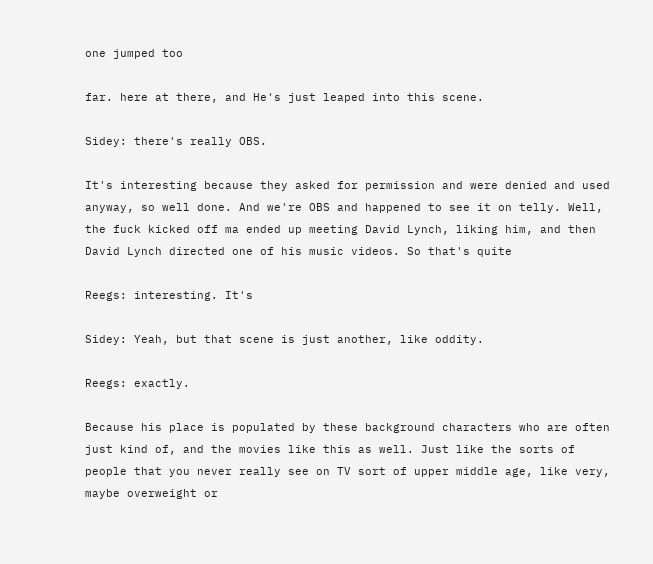one jumped too

far. here at there, and He's just leaped into this scene.

Sidey: there's really OBS.

It's interesting because they asked for permission and were denied and used anyway, so well done. And we're OBS and happened to see it on telly. Well, the fuck kicked off ma ended up meeting David Lynch, liking him, and then David Lynch directed one of his music videos. So that's quite

Reegs: interesting. It's

Sidey: Yeah, but that scene is just another, like oddity.

Reegs: exactly.

Because his place is populated by these background characters who are often just kind of, and the movies like this as well. Just like the sorts of people that you never really see on TV sort of upper middle age, like very, maybe overweight or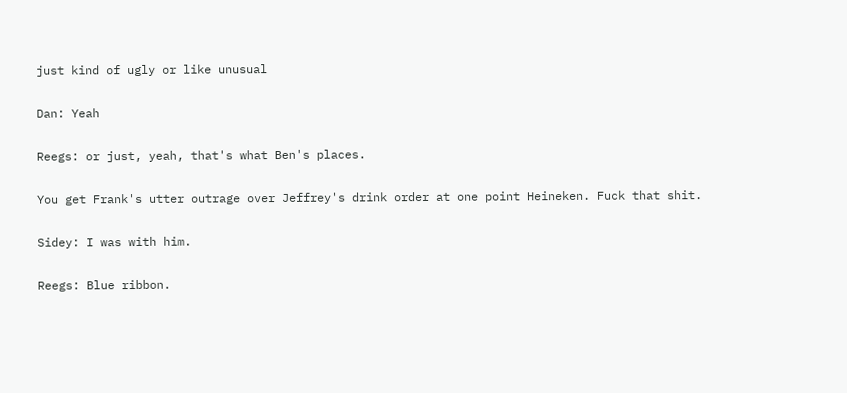just kind of ugly or like unusual

Dan: Yeah

Reegs: or just, yeah, that's what Ben's places.

You get Frank's utter outrage over Jeffrey's drink order at one point Heineken. Fuck that shit.

Sidey: I was with him.

Reegs: Blue ribbon.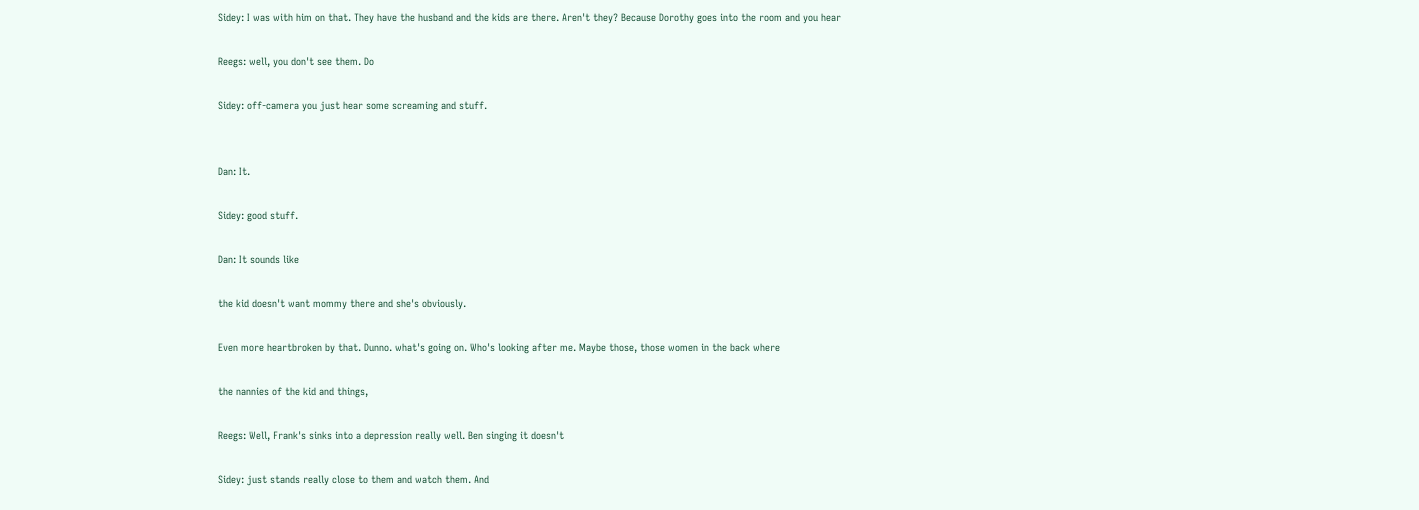Sidey: I was with him on that. They have the husband and the kids are there. Aren't they? Because Dorothy goes into the room and you hear

Reegs: well, you don't see them. Do

Sidey: off-camera you just hear some screaming and stuff.


Dan: It.

Sidey: good stuff.

Dan: It sounds like

the kid doesn't want mommy there and she's obviously.

Even more heartbroken by that. Dunno. what's going on. Who's looking after me. Maybe those, those women in the back where

the nannies of the kid and things,

Reegs: Well, Frank's sinks into a depression really well. Ben singing it doesn't

Sidey: just stands really close to them and watch them. And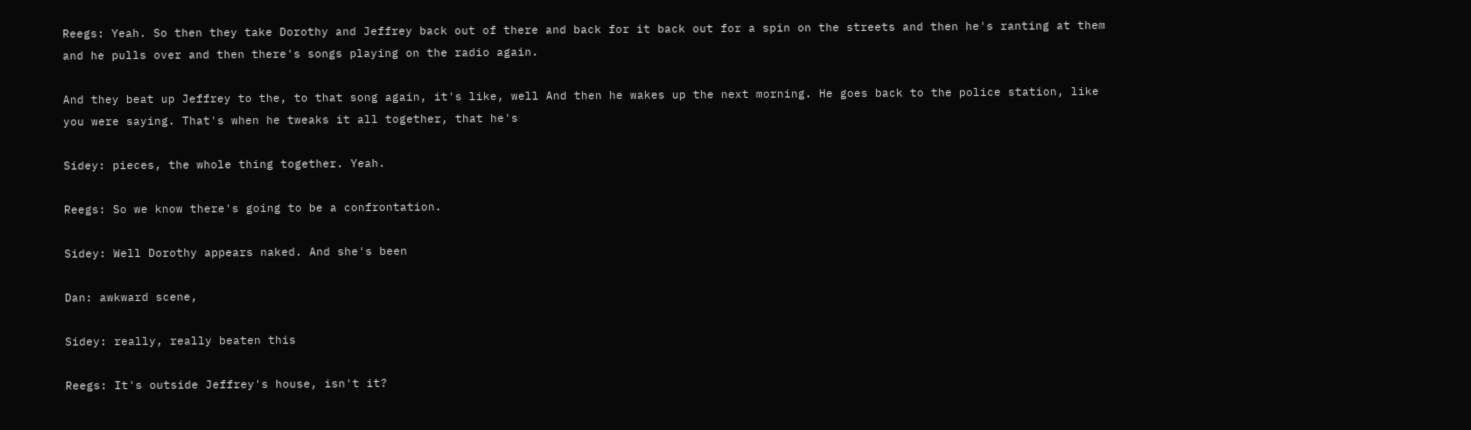Reegs: Yeah. So then they take Dorothy and Jeffrey back out of there and back for it back out for a spin on the streets and then he's ranting at them and he pulls over and then there's songs playing on the radio again.

And they beat up Jeffrey to the, to that song again, it's like, well And then he wakes up the next morning. He goes back to the police station, like you were saying. That's when he tweaks it all together, that he's

Sidey: pieces, the whole thing together. Yeah.

Reegs: So we know there's going to be a confrontation.

Sidey: Well Dorothy appears naked. And she's been

Dan: awkward scene,

Sidey: really, really beaten this

Reegs: It's outside Jeffrey's house, isn't it?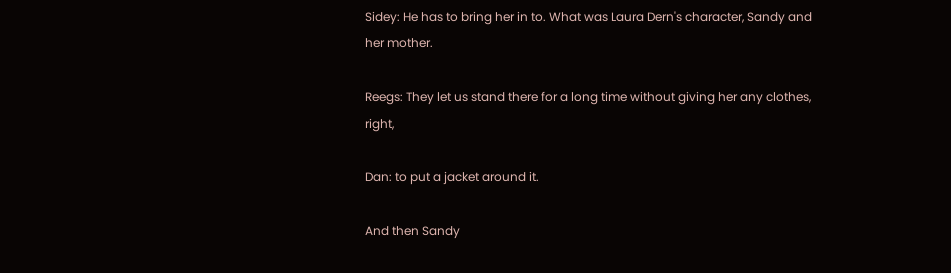Sidey: He has to bring her in to. What was Laura Dern's character, Sandy and her mother.

Reegs: They let us stand there for a long time without giving her any clothes, right,

Dan: to put a jacket around it.

And then Sandy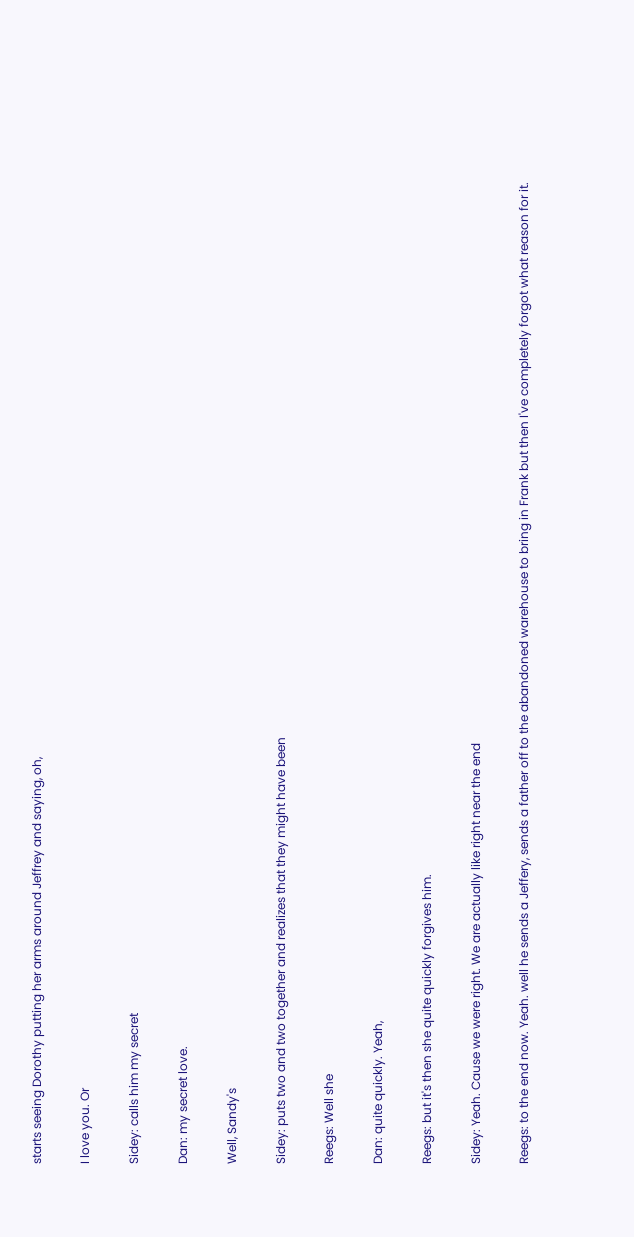starts seeing Dorothy putting her arms around Jeffrey and saying, oh,

I love you. Or

Sidey: calls him my secret

Dan: my secret love.

Well, Sandy's

Sidey: puts two and two together and realizes that they might have been

Reegs: Well she

Dan: quite quickly. Yeah,

Reegs: but it's then she quite quickly forgives him.

Sidey: Yeah. Cause we were right. We are actually like right near the end

Reegs: to the end now. Yeah. well he sends a Jeffery, sends a father off to the abandoned warehouse to bring in Frank but then I've completely forgot what reason for it.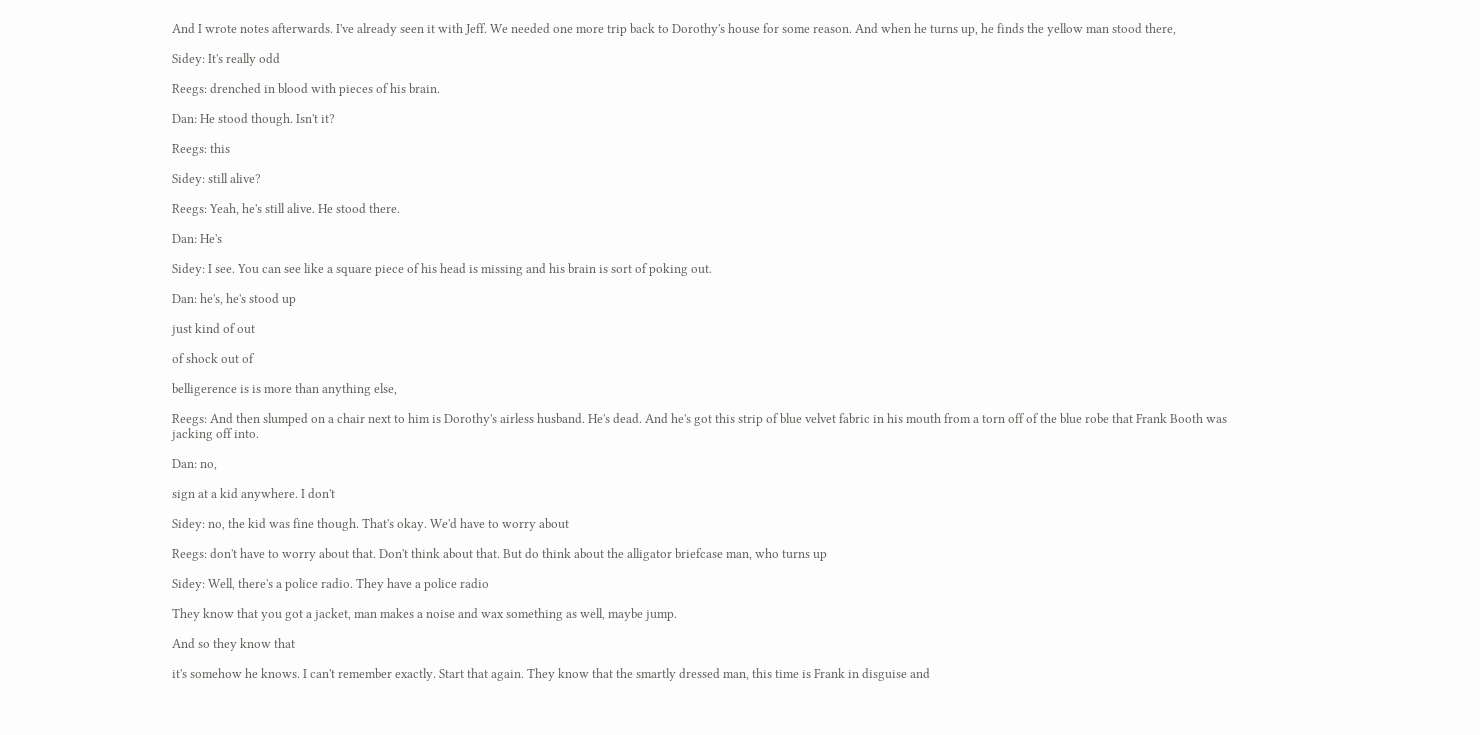And I wrote notes afterwards. I've already seen it with Jeff. We needed one more trip back to Dorothy's house for some reason. And when he turns up, he finds the yellow man stood there,

Sidey: It's really odd

Reegs: drenched in blood with pieces of his brain.

Dan: He stood though. Isn't it?

Reegs: this

Sidey: still alive?

Reegs: Yeah, he's still alive. He stood there.

Dan: He's

Sidey: I see. You can see like a square piece of his head is missing and his brain is sort of poking out.

Dan: he's, he's stood up

just kind of out

of shock out of

belligerence is is more than anything else,

Reegs: And then slumped on a chair next to him is Dorothy's airless husband. He's dead. And he's got this strip of blue velvet fabric in his mouth from a torn off of the blue robe that Frank Booth was jacking off into.

Dan: no,

sign at a kid anywhere. I don't

Sidey: no, the kid was fine though. That's okay. We'd have to worry about

Reegs: don't have to worry about that. Don't think about that. But do think about the alligator briefcase man, who turns up

Sidey: Well, there's a police radio. They have a police radio

They know that you got a jacket, man makes a noise and wax something as well, maybe jump.

And so they know that

it's somehow he knows. I can't remember exactly. Start that again. They know that the smartly dressed man, this time is Frank in disguise and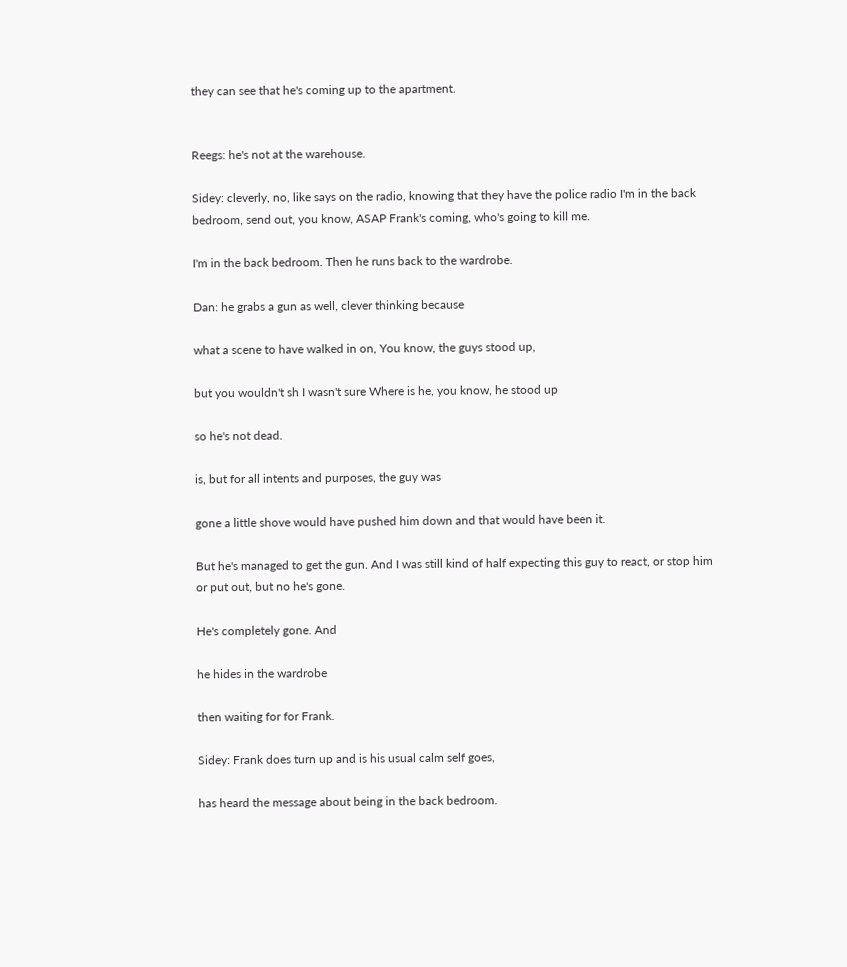they can see that he's coming up to the apartment.


Reegs: he's not at the warehouse.

Sidey: cleverly, no, like says on the radio, knowing that they have the police radio I'm in the back bedroom, send out, you know, ASAP Frank's coming, who's going to kill me.

I'm in the back bedroom. Then he runs back to the wardrobe.

Dan: he grabs a gun as well, clever thinking because

what a scene to have walked in on, You know, the guys stood up,

but you wouldn't sh I wasn't sure Where is he, you know, he stood up

so he's not dead.

is, but for all intents and purposes, the guy was

gone a little shove would have pushed him down and that would have been it.

But he's managed to get the gun. And I was still kind of half expecting this guy to react, or stop him or put out, but no he's gone.

He's completely gone. And

he hides in the wardrobe

then waiting for for Frank.

Sidey: Frank does turn up and is his usual calm self goes,

has heard the message about being in the back bedroom.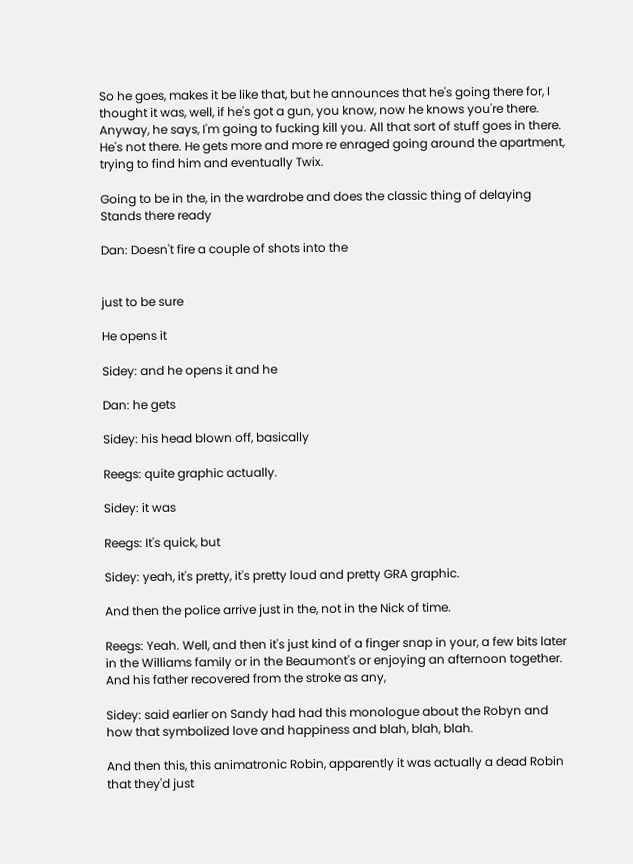So he goes, makes it be like that, but he announces that he's going there for, I thought it was, well, if he's got a gun, you know, now he knows you're there. Anyway, he says, I'm going to fucking kill you. All that sort of stuff goes in there. He's not there. He gets more and more re enraged going around the apartment, trying to find him and eventually Twix.

Going to be in the, in the wardrobe and does the classic thing of delaying Stands there ready

Dan: Doesn't fire a couple of shots into the


just to be sure

He opens it

Sidey: and he opens it and he

Dan: he gets

Sidey: his head blown off, basically

Reegs: quite graphic actually.

Sidey: it was

Reegs: It's quick, but

Sidey: yeah, it's pretty, it's pretty loud and pretty GRA graphic.

And then the police arrive just in the, not in the Nick of time.

Reegs: Yeah. Well, and then it's just kind of a finger snap in your, a few bits later in the Williams family or in the Beaumont's or enjoying an afternoon together. And his father recovered from the stroke as any,

Sidey: said earlier on Sandy had had this monologue about the Robyn and how that symbolized love and happiness and blah, blah, blah.

And then this, this animatronic Robin, apparently it was actually a dead Robin that they'd just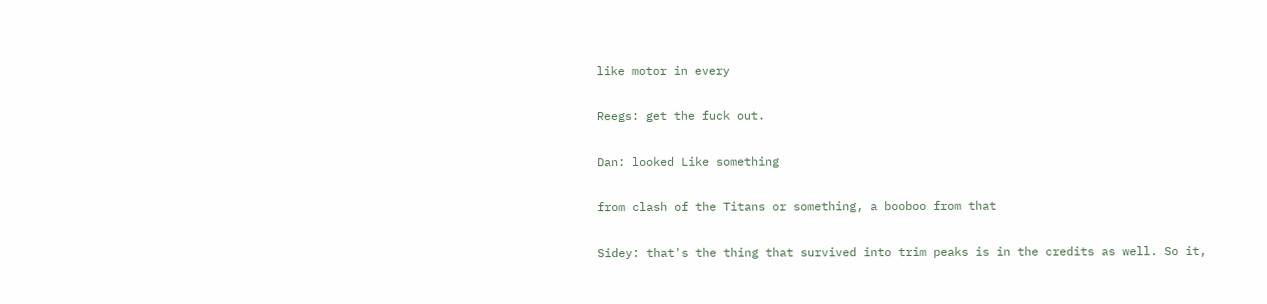like motor in every

Reegs: get the fuck out.

Dan: looked Like something

from clash of the Titans or something, a booboo from that

Sidey: that's the thing that survived into trim peaks is in the credits as well. So it,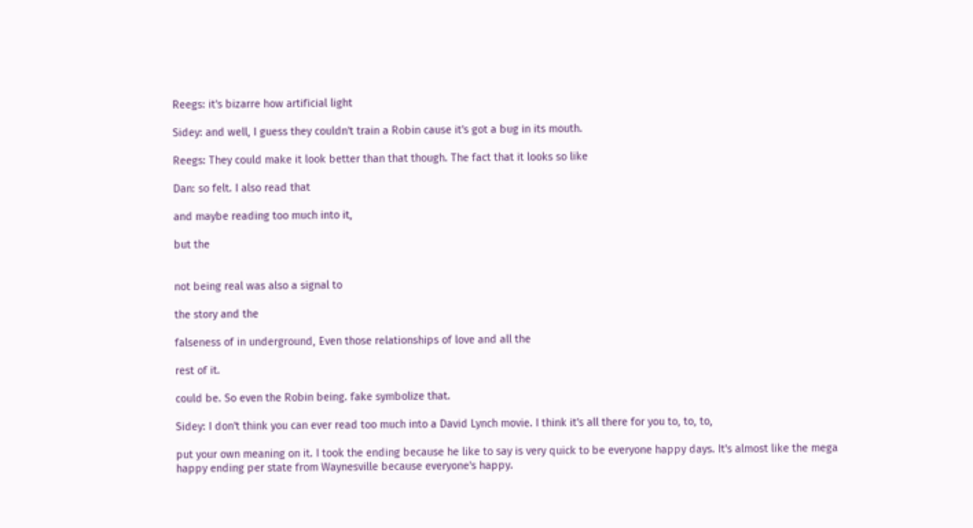Reegs: it's bizarre how artificial light

Sidey: and well, I guess they couldn't train a Robin cause it's got a bug in its mouth.

Reegs: They could make it look better than that though. The fact that it looks so like

Dan: so felt. I also read that

and maybe reading too much into it,

but the


not being real was also a signal to

the story and the

falseness of in underground, Even those relationships of love and all the

rest of it.

could be. So even the Robin being. fake symbolize that.

Sidey: I don't think you can ever read too much into a David Lynch movie. I think it's all there for you to, to, to,

put your own meaning on it. I took the ending because he like to say is very quick to be everyone happy days. It's almost like the mega happy ending per state from Waynesville because everyone's happy.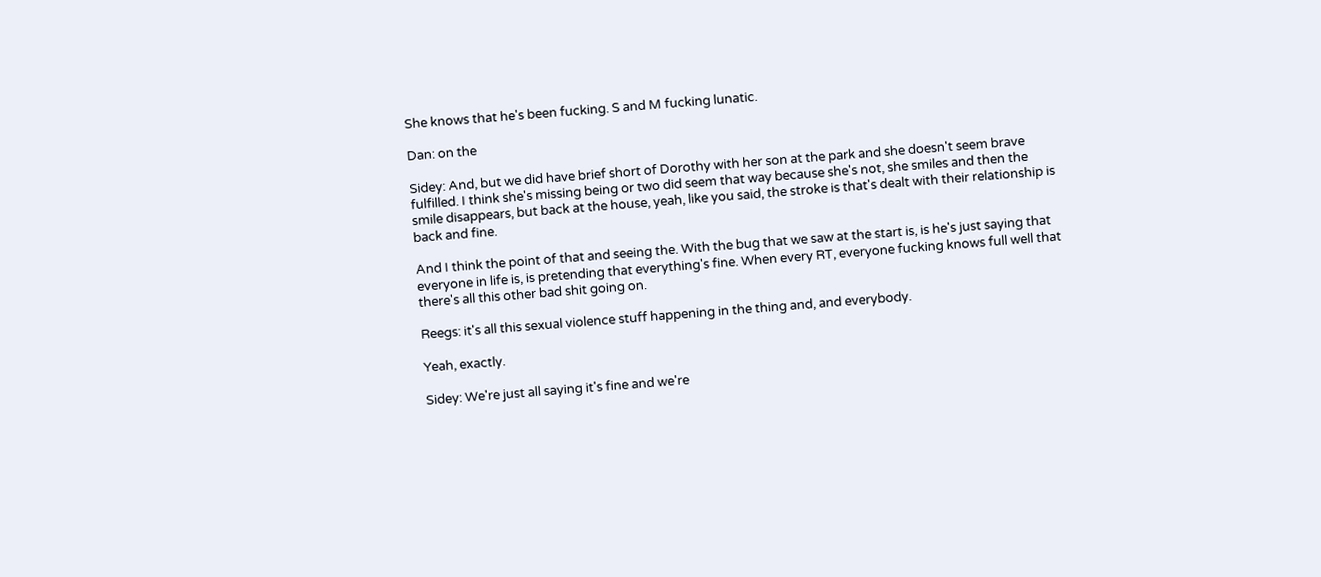She knows that he's been fucking. S and M fucking lunatic.

Dan: on the

Sidey: And, but we did have brief short of Dorothy with her son at the park and she doesn't seem brave fulfilled. I think she's missing being or two did seem that way because she's not, she smiles and then the smile disappears, but back at the house, yeah, like you said, the stroke is that's dealt with their relationship is back and fine.

And I think the point of that and seeing the. With the bug that we saw at the start is, is he's just saying that everyone in life is, is pretending that everything's fine. When every RT, everyone fucking knows full well that there's all this other bad shit going on.

Reegs: it's all this sexual violence stuff happening in the thing and, and everybody.

Yeah, exactly.

Sidey: We're just all saying it's fine and we're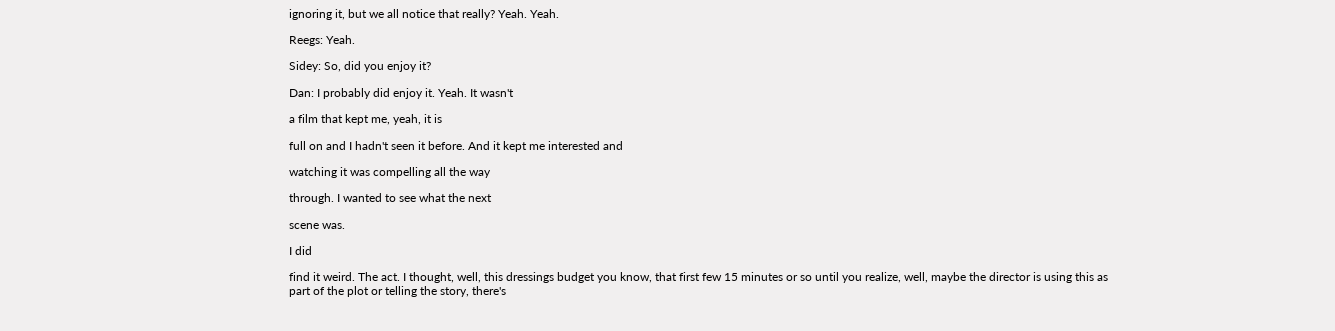ignoring it, but we all notice that really? Yeah. Yeah.

Reegs: Yeah.

Sidey: So, did you enjoy it?

Dan: I probably did enjoy it. Yeah. It wasn't

a film that kept me, yeah, it is

full on and I hadn't seen it before. And it kept me interested and

watching it was compelling all the way

through. I wanted to see what the next

scene was.

I did

find it weird. The act. I thought, well, this dressings budget you know, that first few 15 minutes or so until you realize, well, maybe the director is using this as part of the plot or telling the story, there's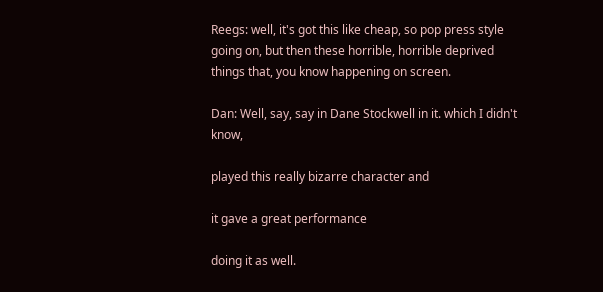Reegs: well, it's got this like cheap, so pop press style going on, but then these horrible, horrible deprived things that, you know happening on screen.

Dan: Well, say, say in Dane Stockwell in it. which I didn't know,

played this really bizarre character and

it gave a great performance

doing it as well.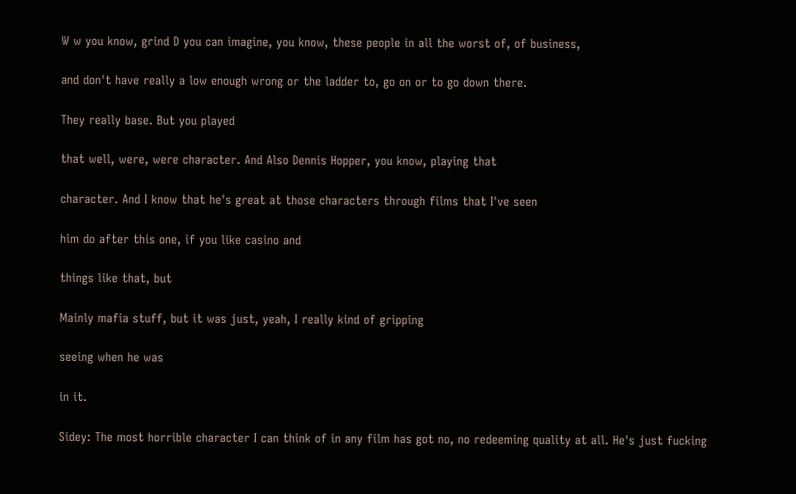W w you know, grind D you can imagine, you know, these people in all the worst of, of business,

and don't have really a low enough wrong or the ladder to, go on or to go down there.

They really base. But you played

that well, were, were character. And Also Dennis Hopper, you know, playing that

character. And I know that he's great at those characters through films that I've seen

him do after this one, if you like casino and

things like that, but

Mainly mafia stuff, but it was just, yeah, I really kind of gripping

seeing when he was

in it.

Sidey: The most horrible character I can think of in any film has got no, no redeeming quality at all. He's just fucking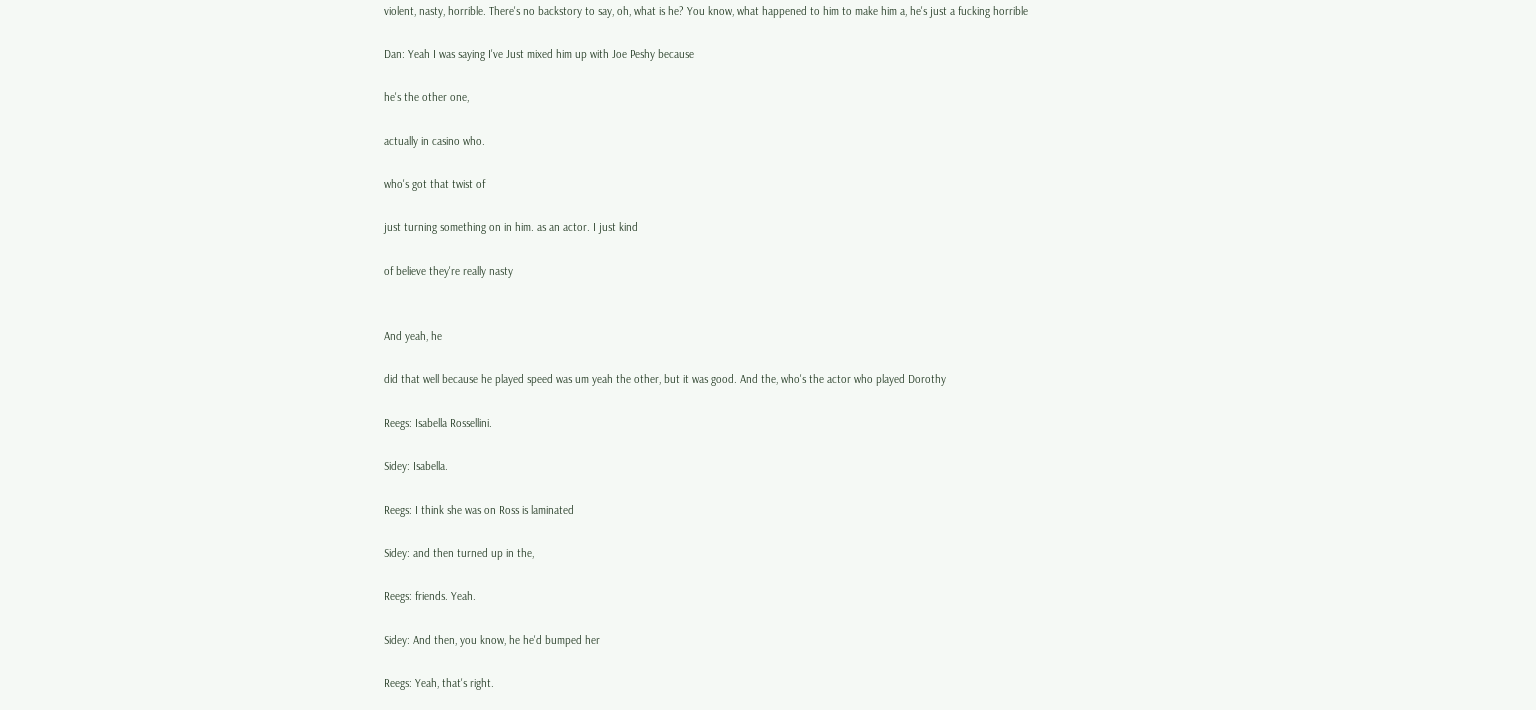violent, nasty, horrible. There's no backstory to say, oh, what is he? You know, what happened to him to make him a, he's just a fucking horrible

Dan: Yeah I was saying I've Just mixed him up with Joe Peshy because

he's the other one,

actually in casino who.

who's got that twist of

just turning something on in him. as an actor. I just kind

of believe they're really nasty


And yeah, he

did that well because he played speed was um yeah the other, but it was good. And the, who's the actor who played Dorothy

Reegs: Isabella Rossellini.

Sidey: Isabella.

Reegs: I think she was on Ross is laminated

Sidey: and then turned up in the,

Reegs: friends. Yeah.

Sidey: And then, you know, he he'd bumped her

Reegs: Yeah, that's right.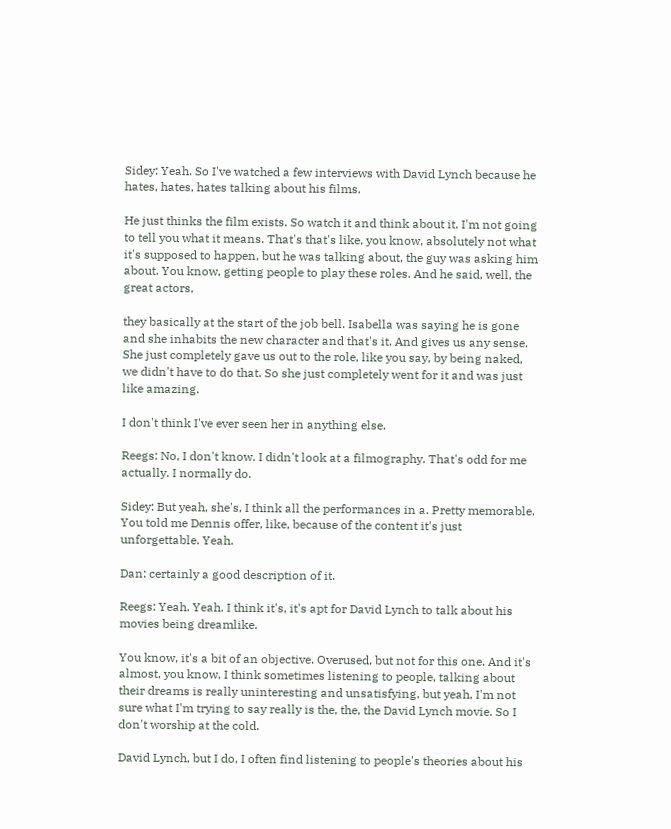Sidey: Yeah. So I've watched a few interviews with David Lynch because he hates, hates, hates talking about his films.

He just thinks the film exists. So watch it and think about it. I'm not going to tell you what it means. That's that's like, you know, absolutely not what it's supposed to happen, but he was talking about, the guy was asking him about. You know, getting people to play these roles. And he said, well, the great actors,

they basically at the start of the job bell. Isabella was saying he is gone and she inhabits the new character and that's it. And gives us any sense. She just completely gave us out to the role, like you say, by being naked, we didn't have to do that. So she just completely went for it and was just like amazing.

I don't think I've ever seen her in anything else.

Reegs: No, I don't know. I didn't look at a filmography. That's odd for me actually. I normally do.

Sidey: But yeah, she's, I think all the performances in a. Pretty memorable. You told me Dennis offer, like, because of the content it's just unforgettable. Yeah.

Dan: certainly a good description of it.

Reegs: Yeah. Yeah. I think it's, it's apt for David Lynch to talk about his movies being dreamlike.

You know, it's a bit of an objective. Overused, but not for this one. And it's almost, you know, I think sometimes listening to people, talking about their dreams is really uninteresting and unsatisfying, but yeah, I'm not sure what I'm trying to say really is the, the, the David Lynch movie. So I don't worship at the cold.

David Lynch, but I do, I often find listening to people's theories about his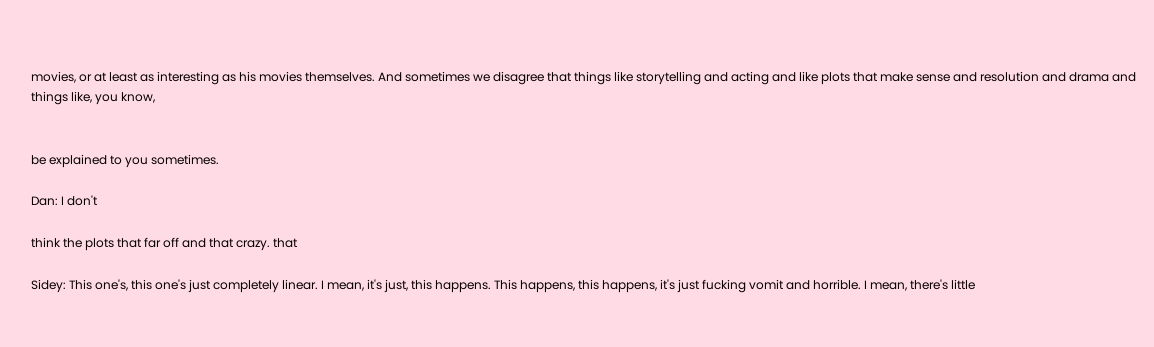movies, or at least as interesting as his movies themselves. And sometimes we disagree that things like storytelling and acting and like plots that make sense and resolution and drama and things like, you know,


be explained to you sometimes.

Dan: I don't

think the plots that far off and that crazy. that

Sidey: This one's, this one's just completely linear. I mean, it's just, this happens. This happens, this happens, it's just fucking vomit and horrible. I mean, there's little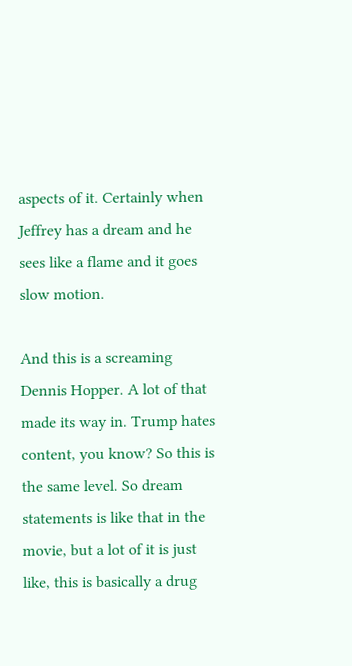aspects of it. Certainly when Jeffrey has a dream and he sees like a flame and it goes slow motion.

And this is a screaming Dennis Hopper. A lot of that made its way in. Trump hates content, you know? So this is the same level. So dream statements is like that in the movie, but a lot of it is just like, this is basically a drug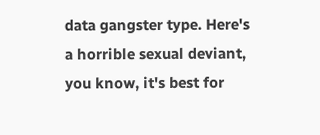data gangster type. Here's a horrible sexual deviant, you know, it's best for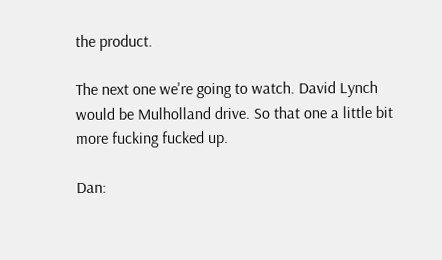the product.

The next one we're going to watch. David Lynch would be Mulholland drive. So that one a little bit more fucking fucked up.

Dan: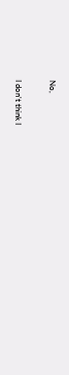No,

I don't think I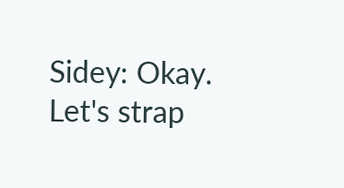Sidey: Okay. Let's strap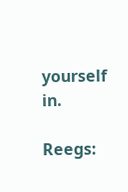yourself in.

Reegs: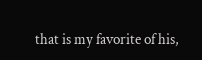that is my favorite of his,